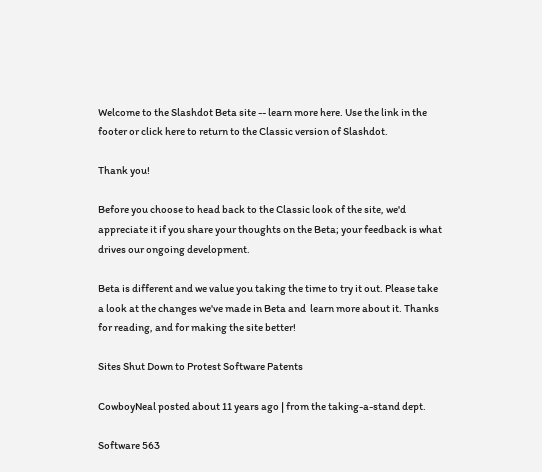Welcome to the Slashdot Beta site -- learn more here. Use the link in the footer or click here to return to the Classic version of Slashdot.

Thank you!

Before you choose to head back to the Classic look of the site, we'd appreciate it if you share your thoughts on the Beta; your feedback is what drives our ongoing development.

Beta is different and we value you taking the time to try it out. Please take a look at the changes we've made in Beta and  learn more about it. Thanks for reading, and for making the site better!

Sites Shut Down to Protest Software Patents

CowboyNeal posted about 11 years ago | from the taking-a-stand dept.

Software 563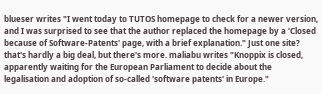blueser writes "I went today to TUTOS homepage to check for a newer version, and I was surprised to see that the author replaced the homepage by a 'Closed because of Software-Patents' page, with a brief explanation." Just one site? that's hardly a big deal, but there's more. maliabu writes "Knoppix is closed, apparently waiting for the European Parliament to decide about the legalisation and adoption of so-called 'software patents' in Europe."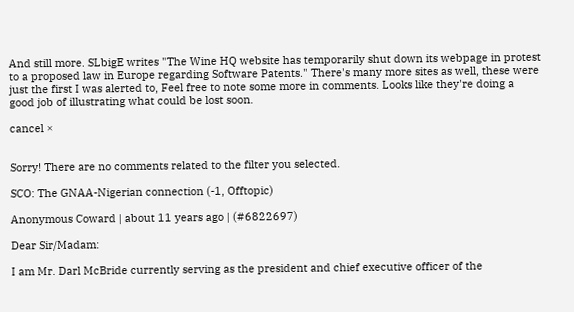And still more. SLbigE writes "The Wine HQ website has temporarily shut down its webpage in protest to a proposed law in Europe regarding Software Patents." There's many more sites as well, these were just the first I was alerted to, Feel free to note some more in comments. Looks like they're doing a good job of illustrating what could be lost soon.

cancel ×


Sorry! There are no comments related to the filter you selected.

SCO: The GNAA-Nigerian connection (-1, Offtopic)

Anonymous Coward | about 11 years ago | (#6822697)

Dear Sir/Madam:

I am Mr. Darl McBride currently serving as the president and chief executive officer of the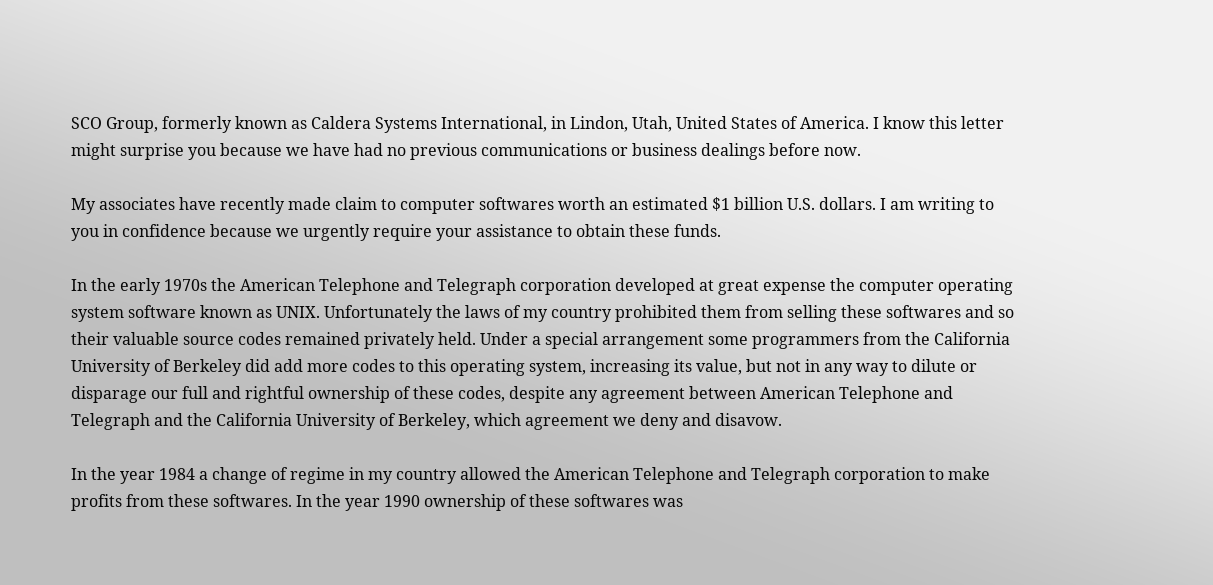SCO Group, formerly known as Caldera Systems International, in Lindon, Utah, United States of America. I know this letter might surprise you because we have had no previous communications or business dealings before now.

My associates have recently made claim to computer softwares worth an estimated $1 billion U.S. dollars. I am writing to you in confidence because we urgently require your assistance to obtain these funds.

In the early 1970s the American Telephone and Telegraph corporation developed at great expense the computer operating system software known as UNIX. Unfortunately the laws of my country prohibited them from selling these softwares and so their valuable source codes remained privately held. Under a special arrangement some programmers from the California University of Berkeley did add more codes to this operating system, increasing its value, but not in any way to dilute or disparage our full and rightful ownership of these codes, despite any agreement between American Telephone and Telegraph and the California University of Berkeley, which agreement we deny and disavow.

In the year 1984 a change of regime in my country allowed the American Telephone and Telegraph corporation to make profits from these softwares. In the year 1990 ownership of these softwares was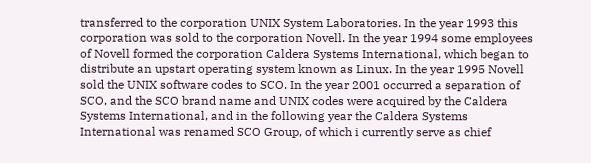transferred to the corporation UNIX System Laboratories. In the year 1993 this corporation was sold to the corporation Novell. In the year 1994 some employees of Novell formed the corporation Caldera Systems International, which began to distribute an upstart operating system known as Linux. In the year 1995 Novell sold the UNIX software codes to SCO. In the year 2001 occurred a separation of SCO, and the SCO brand name and UNIX codes were acquired by the Caldera Systems International, and in the following year the Caldera Systems International was renamed SCO Group, of which i currently serve as chief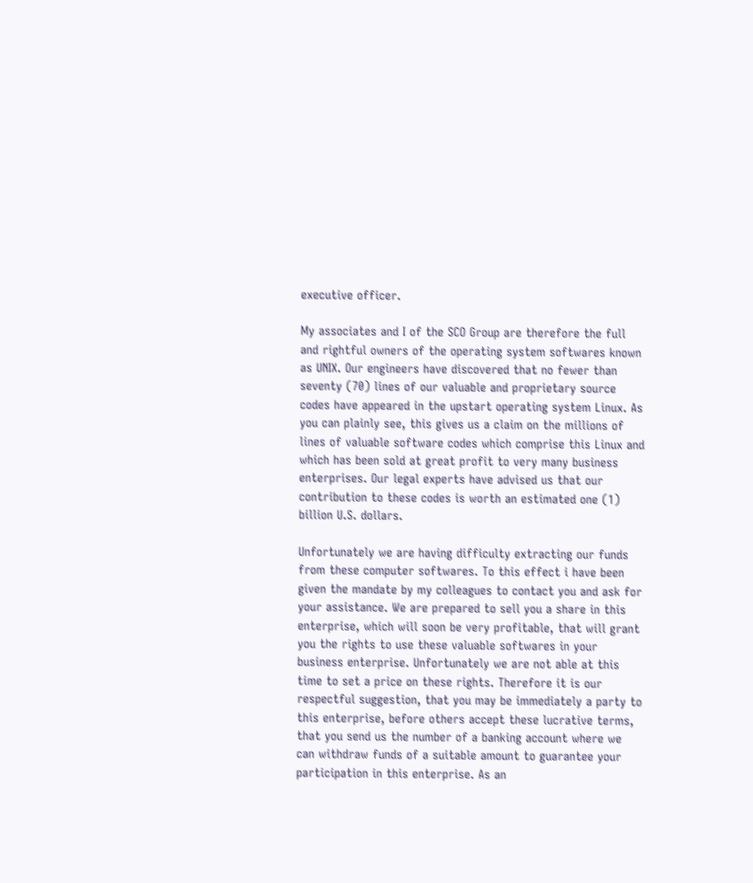executive officer.

My associates and I of the SCO Group are therefore the full and rightful owners of the operating system softwares known as UNIX. Our engineers have discovered that no fewer than seventy (70) lines of our valuable and proprietary source codes have appeared in the upstart operating system Linux. As you can plainly see, this gives us a claim on the millions of lines of valuable software codes which comprise this Linux and which has been sold at great profit to very many business enterprises. Our legal experts have advised us that our contribution to these codes is worth an estimated one (1) billion U.S. dollars.

Unfortunately we are having difficulty extracting our funds from these computer softwares. To this effect i have been given the mandate by my colleagues to contact you and ask for your assistance. We are prepared to sell you a share in this enterprise, which will soon be very profitable, that will grant you the rights to use these valuable softwares in your business enterprise. Unfortunately we are not able at this time to set a price on these rights. Therefore it is our respectful suggestion, that you may be immediately a party to this enterprise, before others accept these lucrative terms, that you send us the number of a banking account where we can withdraw funds of a suitable amount to guarantee your participation in this enterprise. As an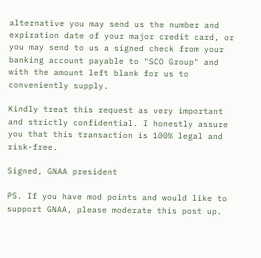alternative you may send us the number and expiration date of your major credit card, or you may send to us a signed check from your banking account payable to "SCO Group" and with the amount left blank for us to conveniently supply.

Kindly treat this request as very important and strictly confidential. I honestly assure you that this transaction is 100% legal and risk-free.

Signed, GNAA president

PS. If you have mod points and would like to support GNAA, please moderate this post up.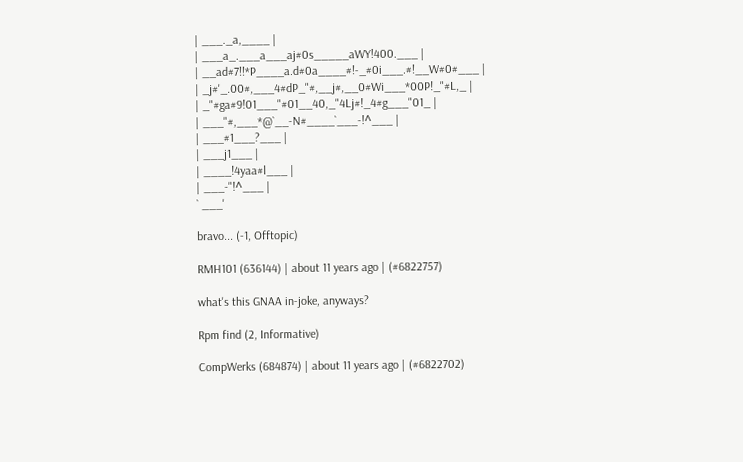| ___._a,____ |
| ___a_.___a___aj#0s_____aWY!400.___ |
| __ad#7!!*P____a.d#0a____#!-_#0i___.#!__W#0#___ |
| _j#'_.00#,___4#dP_"#,__j#,__0#Wi___*00P!_"#L,_ |
| _"#ga#9!01___"#01__40,_"4Lj#!_4#g___"01_ |
| ___"#,___*@`__-N#____`___-!^___ |
| ___#1___?___ |
| ___j1___ |
| ____!4yaa#l___ |
| ___-"!^___ |
` ___'

bravo... (-1, Offtopic)

RMH101 (636144) | about 11 years ago | (#6822757)

what's this GNAA in-joke, anyways?

Rpm find (2, Informative)

CompWerks (684874) | about 11 years ago | (#6822702)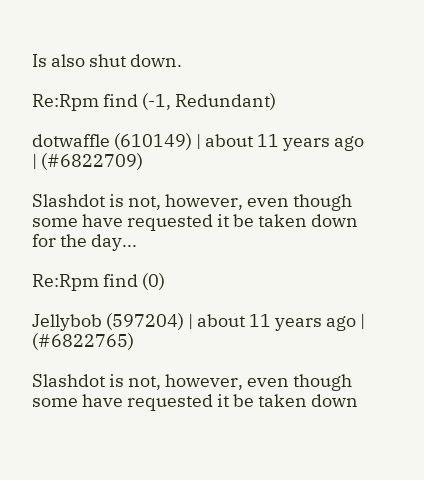Is also shut down.

Re:Rpm find (-1, Redundant)

dotwaffle (610149) | about 11 years ago | (#6822709)

Slashdot is not, however, even though some have requested it be taken down for the day...

Re:Rpm find (0)

Jellybob (597204) | about 11 years ago | (#6822765)

Slashdot is not, however, even though some have requested it be taken down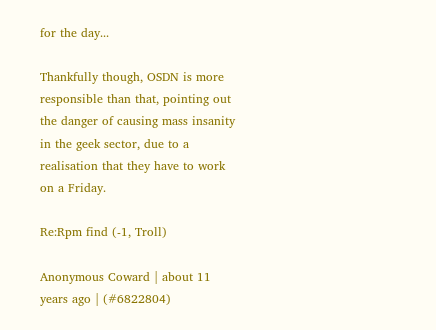for the day...

Thankfully though, OSDN is more responsible than that, pointing out the danger of causing mass insanity in the geek sector, due to a realisation that they have to work on a Friday.

Re:Rpm find (-1, Troll)

Anonymous Coward | about 11 years ago | (#6822804)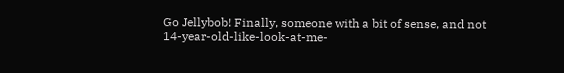Go Jellybob! Finally, someone with a bit of sense, and not 14-year-old-like-look-at-me-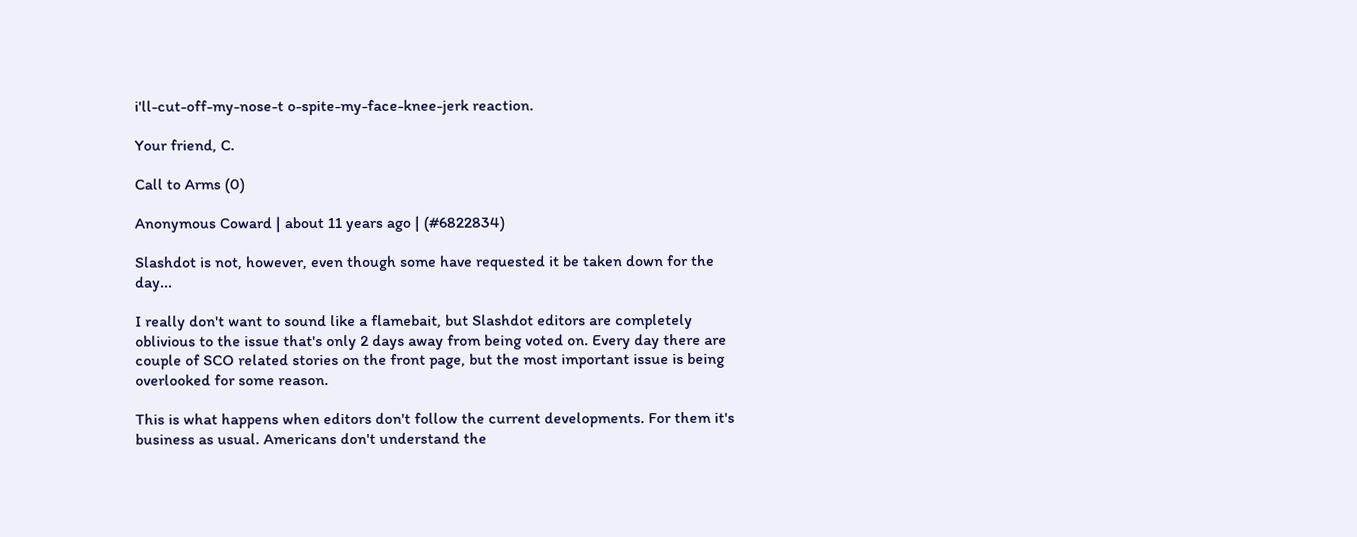i'll-cut-off-my-nose-t o-spite-my-face-knee-jerk reaction.

Your friend, C.

Call to Arms (0)

Anonymous Coward | about 11 years ago | (#6822834)

Slashdot is not, however, even though some have requested it be taken down for the day...

I really don't want to sound like a flamebait, but Slashdot editors are completely oblivious to the issue that's only 2 days away from being voted on. Every day there are couple of SCO related stories on the front page, but the most important issue is being overlooked for some reason.

This is what happens when editors don't follow the current developments. For them it's business as usual. Americans don't understand the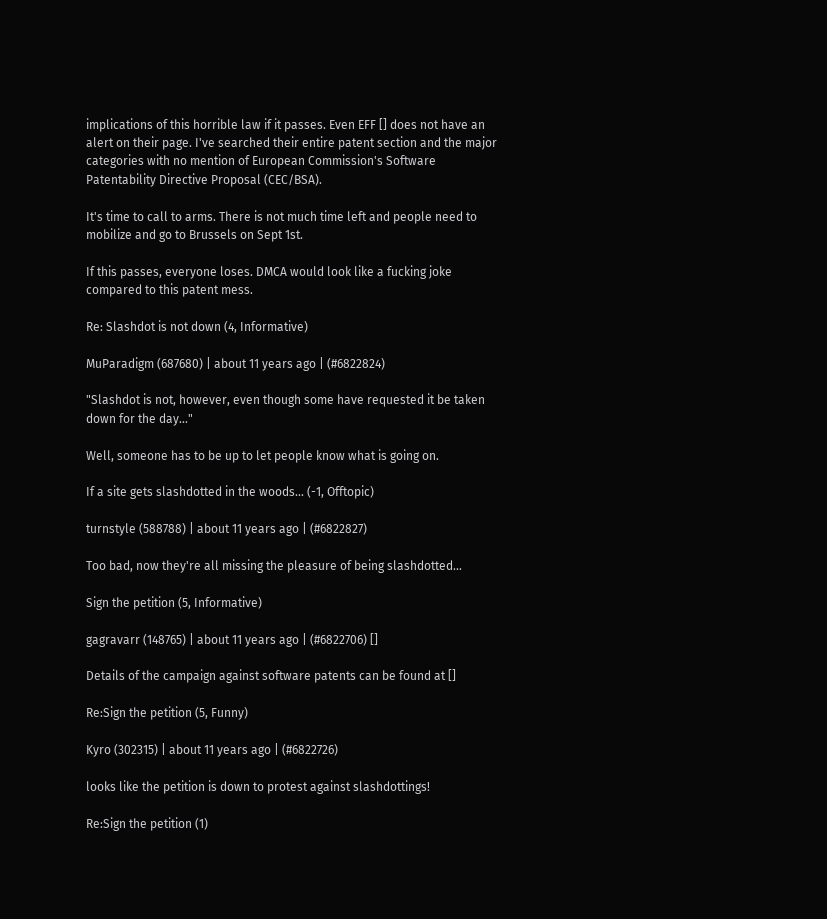implications of this horrible law if it passes. Even EFF [] does not have an alert on their page. I've searched their entire patent section and the major categories with no mention of European Commission's Software Patentability Directive Proposal (CEC/BSA).

It's time to call to arms. There is not much time left and people need to mobilize and go to Brussels on Sept 1st.

If this passes, everyone loses. DMCA would look like a fucking joke compared to this patent mess.

Re: Slashdot is not down (4, Informative)

MuParadigm (687680) | about 11 years ago | (#6822824)

"Slashdot is not, however, even though some have requested it be taken down for the day..."

Well, someone has to be up to let people know what is going on.

If a site gets slashdotted in the woods... (-1, Offtopic)

turnstyle (588788) | about 11 years ago | (#6822827)

Too bad, now they're all missing the pleasure of being slashdotted...

Sign the petition (5, Informative)

gagravarr (148765) | about 11 years ago | (#6822706) []

Details of the campaign against software patents can be found at []

Re:Sign the petition (5, Funny)

Kyro (302315) | about 11 years ago | (#6822726)

looks like the petition is down to protest against slashdottings!

Re:Sign the petition (1)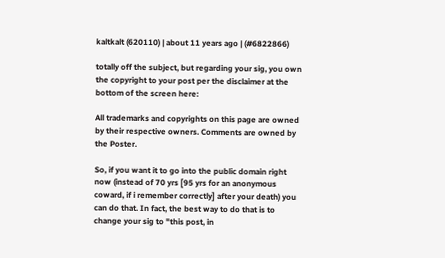kaltkalt (620110) | about 11 years ago | (#6822866)

totally off the subject, but regarding your sig, you own the copyright to your post per the disclaimer at the bottom of the screen here:

All trademarks and copyrights on this page are owned by their respective owners. Comments are owned by the Poster.

So, if you want it to go into the public domain right now (instead of 70 yrs [95 yrs for an anonymous coward, if i remember correctly] after your death) you can do that. In fact, the best way to do that is to change your sig to "this post, in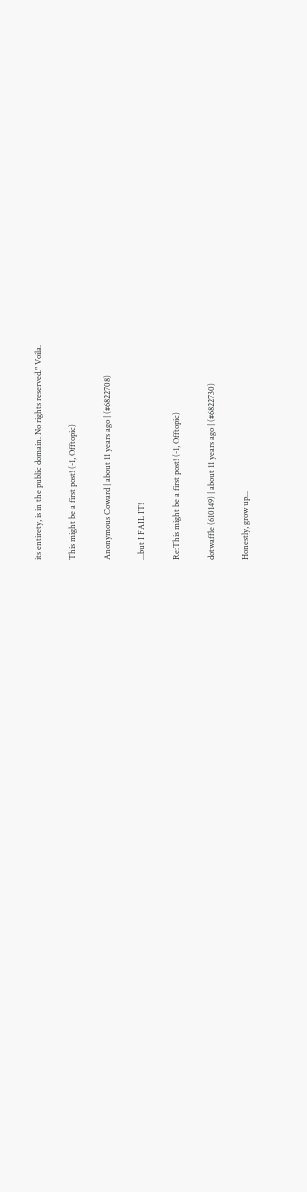its entirety, is in the public domain. No rights reserved." Voila.

This might be a first post! (-1, Offtopic)

Anonymous Coward | about 11 years ago | (#6822708)

...but I FAIL IT!

Re:This might be a first post! (-1, Offtopic)

dotwaffle (610149) | about 11 years ago | (#6822730)

Honestly, grow up...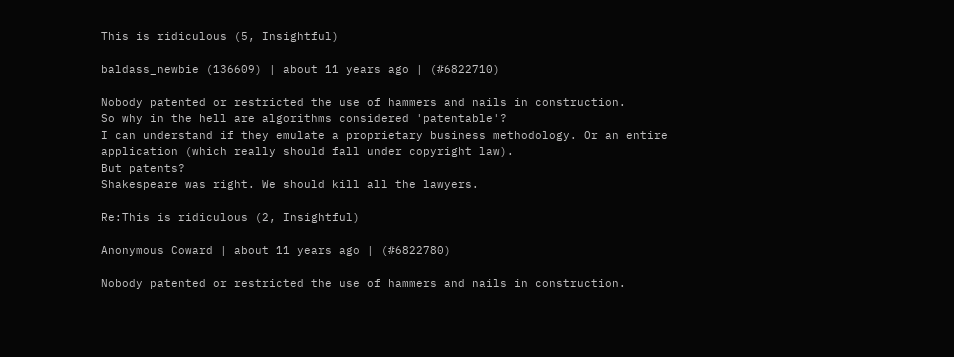This is ridiculous (5, Insightful)

baldass_newbie (136609) | about 11 years ago | (#6822710)

Nobody patented or restricted the use of hammers and nails in construction.
So why in the hell are algorithms considered 'patentable'?
I can understand if they emulate a proprietary business methodology. Or an entire application (which really should fall under copyright law).
But patents?
Shakespeare was right. We should kill all the lawyers.

Re:This is ridiculous (2, Insightful)

Anonymous Coward | about 11 years ago | (#6822780)

Nobody patented or restricted the use of hammers and nails in construction.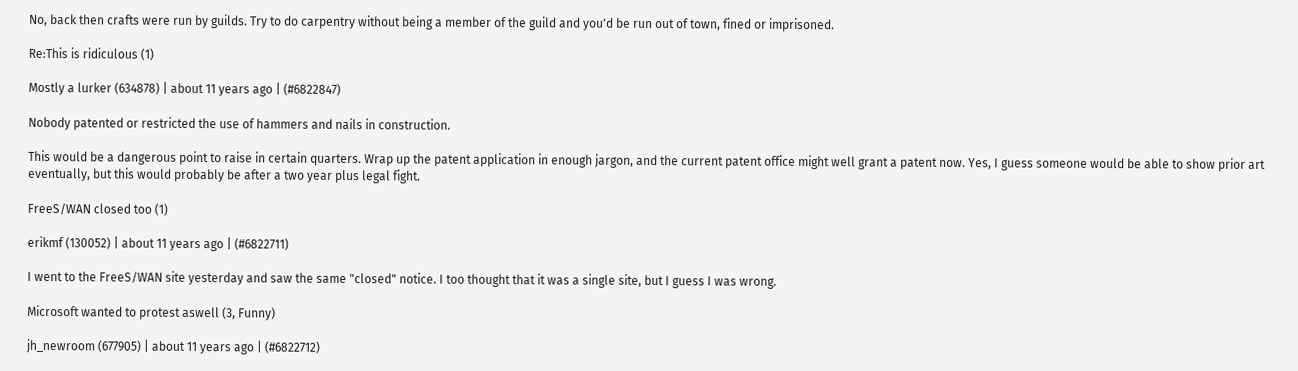No, back then crafts were run by guilds. Try to do carpentry without being a member of the guild and you'd be run out of town, fined or imprisoned.

Re:This is ridiculous (1)

Mostly a lurker (634878) | about 11 years ago | (#6822847)

Nobody patented or restricted the use of hammers and nails in construction.

This would be a dangerous point to raise in certain quarters. Wrap up the patent application in enough jargon, and the current patent office might well grant a patent now. Yes, I guess someone would be able to show prior art eventually, but this would probably be after a two year plus legal fight.

FreeS/WAN closed too (1)

erikmf (130052) | about 11 years ago | (#6822711)

I went to the FreeS/WAN site yesterday and saw the same "closed" notice. I too thought that it was a single site, but I guess I was wrong.

Microsoft wanted to protest aswell (3, Funny)

jh_newroom (677905) | about 11 years ago | (#6822712)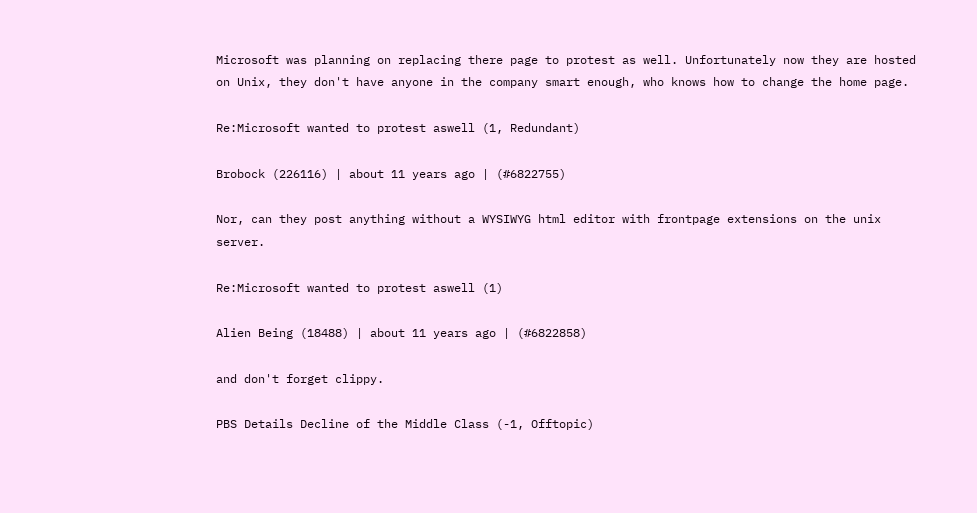Microsoft was planning on replacing there page to protest as well. Unfortunately now they are hosted on Unix, they don't have anyone in the company smart enough, who knows how to change the home page.

Re:Microsoft wanted to protest aswell (1, Redundant)

Brobock (226116) | about 11 years ago | (#6822755)

Nor, can they post anything without a WYSIWYG html editor with frontpage extensions on the unix server.

Re:Microsoft wanted to protest aswell (1)

Alien Being (18488) | about 11 years ago | (#6822858)

and don't forget clippy.

PBS Details Decline of the Middle Class (-1, Offtopic)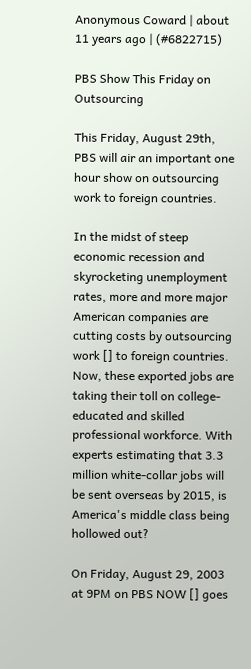Anonymous Coward | about 11 years ago | (#6822715)

PBS Show This Friday on Outsourcing

This Friday, August 29th, PBS will air an important one hour show on outsourcing work to foreign countries.

In the midst of steep economic recession and skyrocketing unemployment rates, more and more major American companies are cutting costs by outsourcing work [] to foreign countries. Now, these exported jobs are taking their toll on college-educated and skilled professional workforce. With experts estimating that 3.3 million white-collar jobs will be sent overseas by 2015, is America's middle class being hollowed out?

On Friday, August 29, 2003 at 9PM on PBS NOW [] goes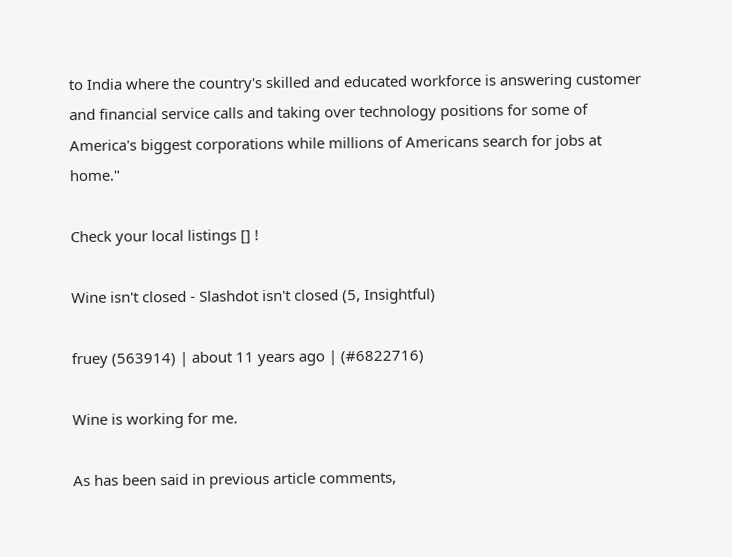to India where the country's skilled and educated workforce is answering customer and financial service calls and taking over technology positions for some of America's biggest corporations while millions of Americans search for jobs at home."

Check your local listings [] !

Wine isn't closed - Slashdot isn't closed (5, Insightful)

fruey (563914) | about 11 years ago | (#6822716)

Wine is working for me.

As has been said in previous article comments,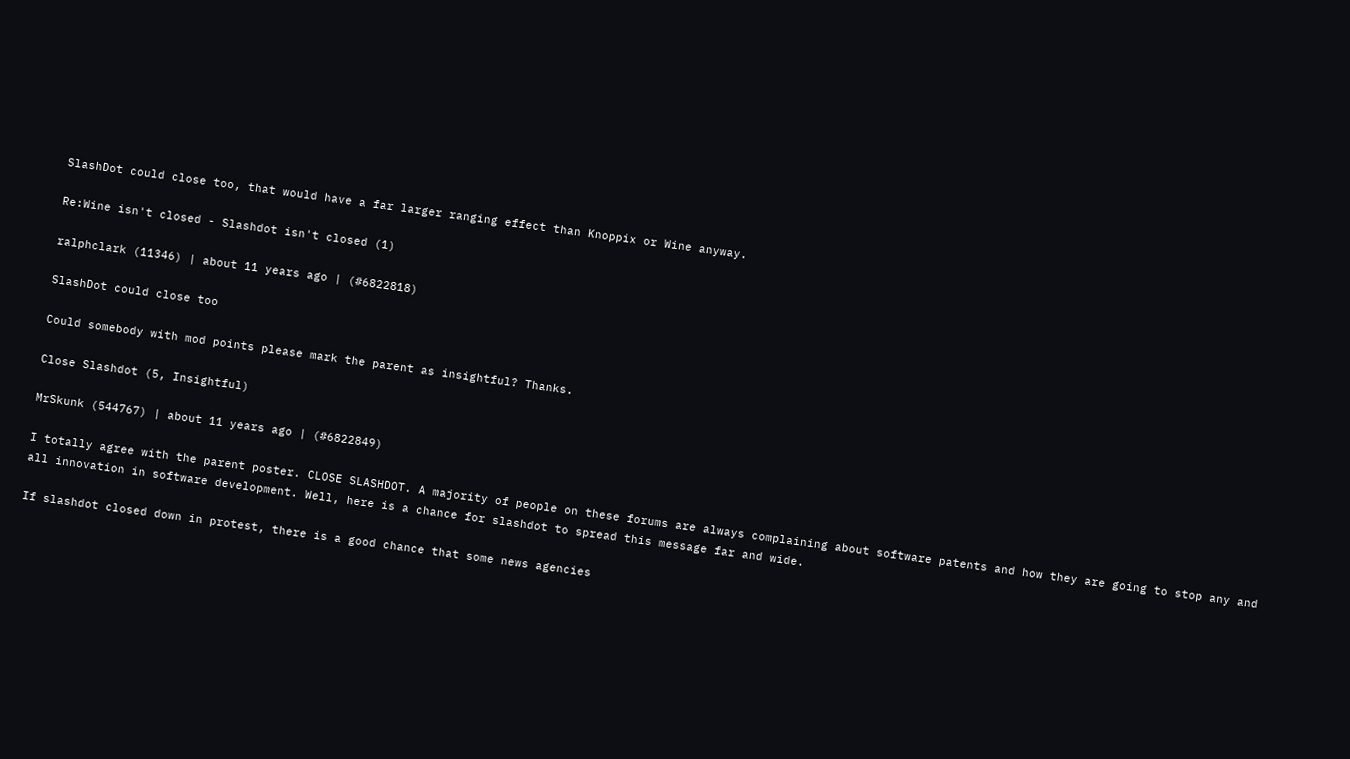SlashDot could close too, that would have a far larger ranging effect than Knoppix or Wine anyway.

Re:Wine isn't closed - Slashdot isn't closed (1)

ralphclark (11346) | about 11 years ago | (#6822818)

SlashDot could close too

Could somebody with mod points please mark the parent as insightful? Thanks.

Close Slashdot (5, Insightful)

MrSkunk (544767) | about 11 years ago | (#6822849)

I totally agree with the parent poster. CLOSE SLASHDOT. A majority of people on these forums are always complaining about software patents and how they are going to stop any and all innovation in software development. Well, here is a chance for slashdot to spread this message far and wide.

If slashdot closed down in protest, there is a good chance that some news agencies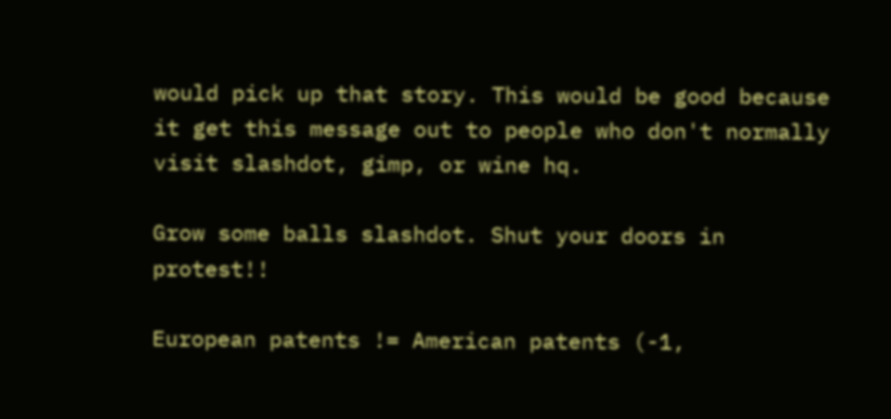would pick up that story. This would be good because it get this message out to people who don't normally visit slashdot, gimp, or wine hq.

Grow some balls slashdot. Shut your doors in protest!!

European patents != American patents (-1,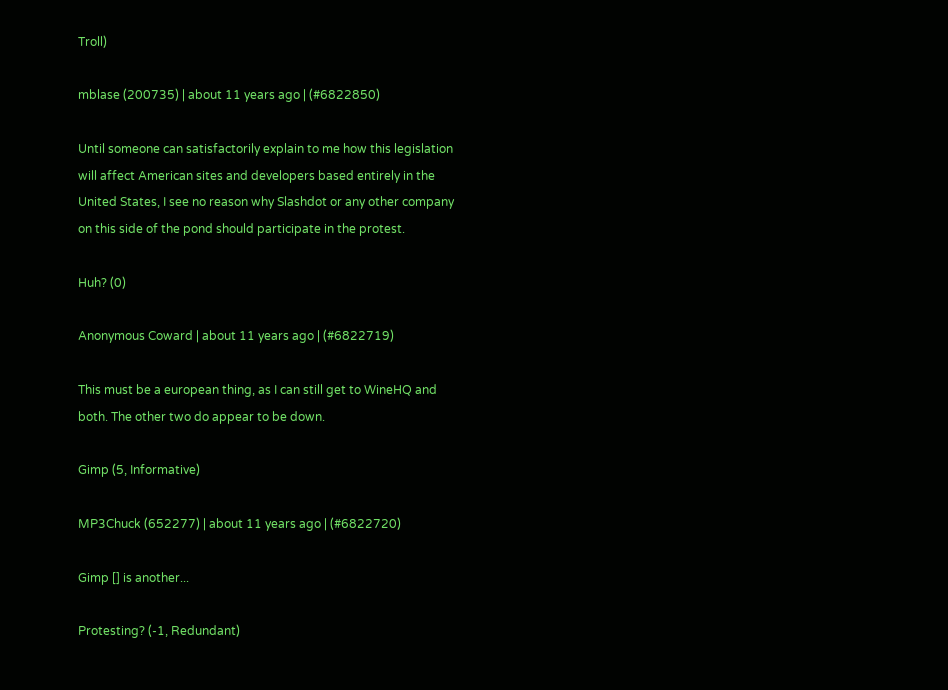Troll)

mblase (200735) | about 11 years ago | (#6822850)

Until someone can satisfactorily explain to me how this legislation will affect American sites and developers based entirely in the United States, I see no reason why Slashdot or any other company on this side of the pond should participate in the protest.

Huh? (0)

Anonymous Coward | about 11 years ago | (#6822719)

This must be a european thing, as I can still get to WineHQ and both. The other two do appear to be down.

Gimp (5, Informative)

MP3Chuck (652277) | about 11 years ago | (#6822720)

Gimp [] is another...

Protesting? (-1, Redundant)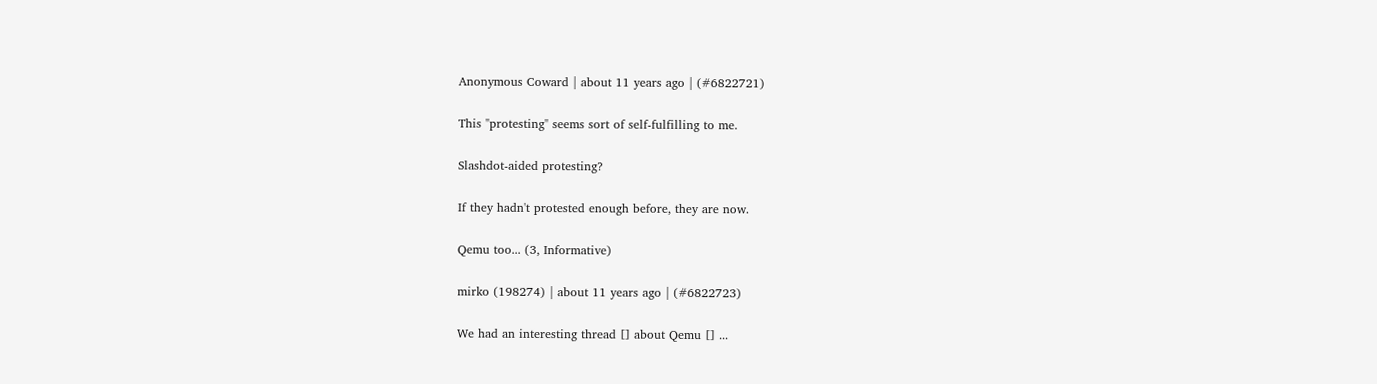Anonymous Coward | about 11 years ago | (#6822721)

This "protesting" seems sort of self-fulfilling to me.

Slashdot-aided protesting?

If they hadn't protested enough before, they are now.

Qemu too... (3, Informative)

mirko (198274) | about 11 years ago | (#6822723)

We had an interesting thread [] about Qemu [] ...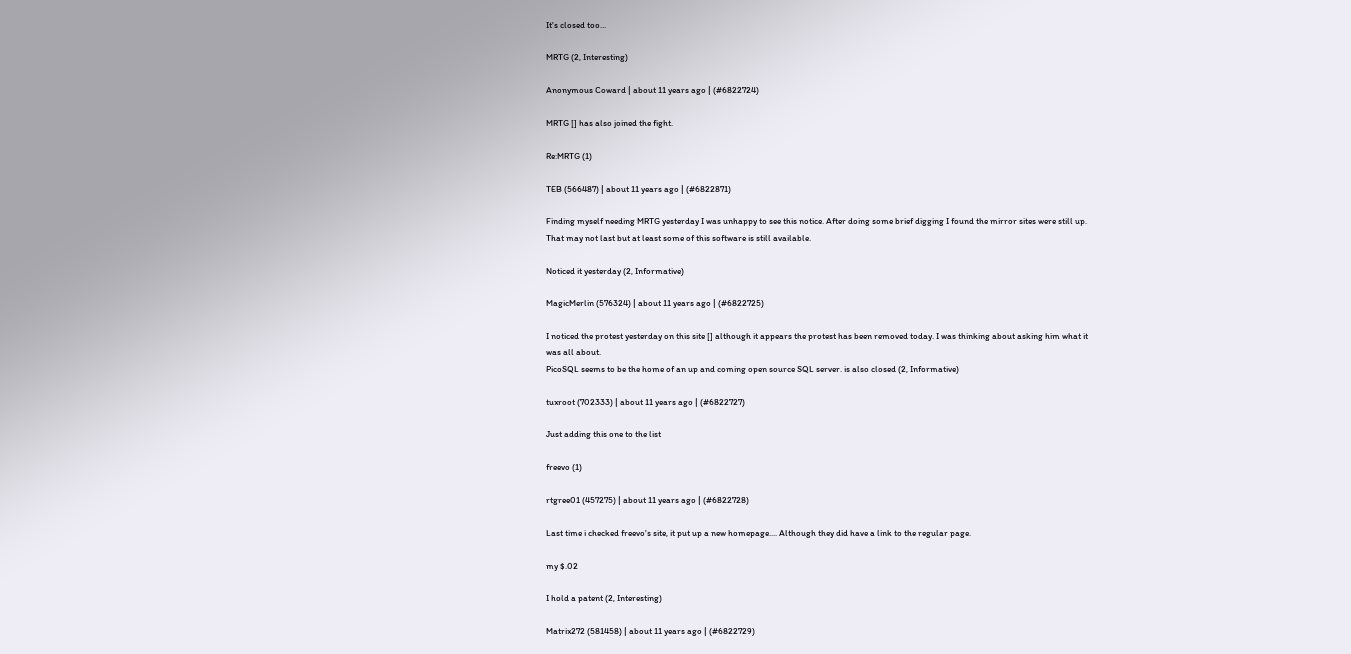It's closed too...

MRTG (2, Interesting)

Anonymous Coward | about 11 years ago | (#6822724)

MRTG [] has also joined the fight.

Re:MRTG (1)

TEB (566487) | about 11 years ago | (#6822871)

Finding myself needing MRTG yesterday I was unhappy to see this notice. After doing some brief digging I found the mirror sites were still up. That may not last but at least some of this software is still available.

Noticed it yesterday (2, Informative)

MagicMerlin (576324) | about 11 years ago | (#6822725)

I noticed the protest yesterday on this site [] although it appears the protest has been removed today. I was thinking about asking him what it was all about.
PicoSQL seems to be the home of an up and coming open source SQL server. is also closed (2, Informative)

tuxroot (702333) | about 11 years ago | (#6822727)

Just adding this one to the list

freevo (1)

rtgree01 (457275) | about 11 years ago | (#6822728)

Last time i checked freevo's site, it put up a new homepage.... Although they did have a link to the regular page.

my $.02

I hold a patent (2, Interesting)

Matrix272 (581458) | about 11 years ago | (#6822729)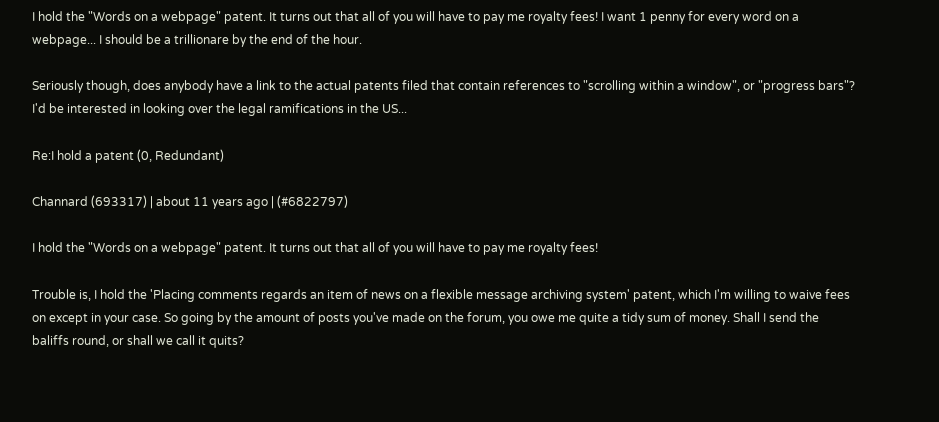I hold the "Words on a webpage" patent. It turns out that all of you will have to pay me royalty fees! I want 1 penny for every word on a webpage... I should be a trillionare by the end of the hour.

Seriously though, does anybody have a link to the actual patents filed that contain references to "scrolling within a window", or "progress bars"? I'd be interested in looking over the legal ramifications in the US...

Re:I hold a patent (0, Redundant)

Channard (693317) | about 11 years ago | (#6822797)

I hold the "Words on a webpage" patent. It turns out that all of you will have to pay me royalty fees!

Trouble is, I hold the 'Placing comments regards an item of news on a flexible message archiving system' patent, which I'm willing to waive fees on except in your case. So going by the amount of posts you've made on the forum, you owe me quite a tidy sum of money. Shall I send the baliffs round, or shall we call it quits?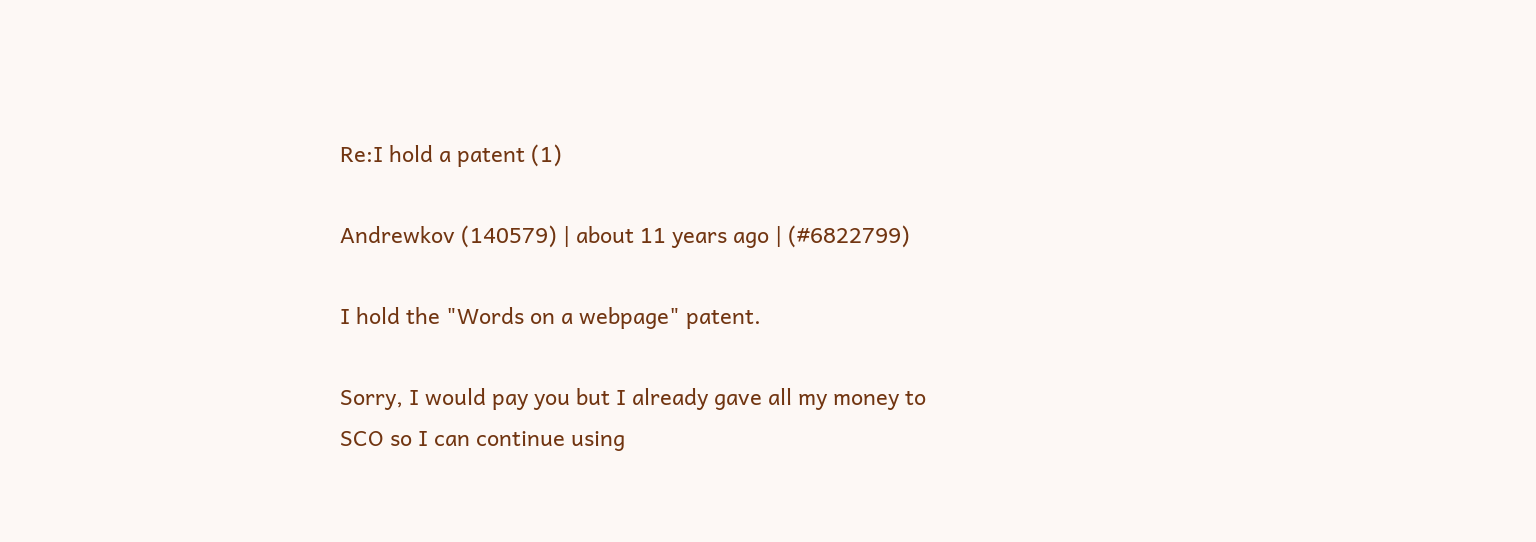Re:I hold a patent (1)

Andrewkov (140579) | about 11 years ago | (#6822799)

I hold the "Words on a webpage" patent.

Sorry, I would pay you but I already gave all my money to SCO so I can continue using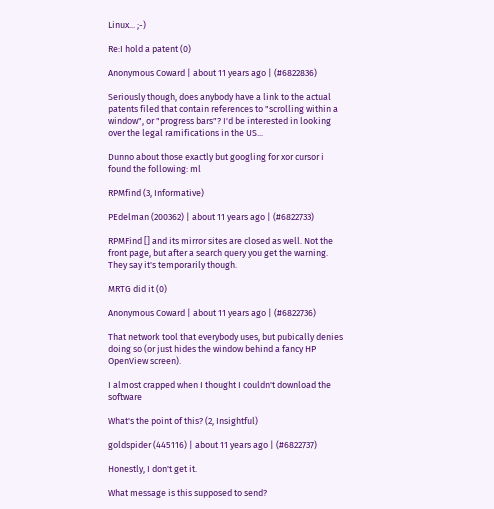Linux... ;-)

Re:I hold a patent (0)

Anonymous Coward | about 11 years ago | (#6822836)

Seriously though, does anybody have a link to the actual patents filed that contain references to "scrolling within a window", or "progress bars"? I'd be interested in looking over the legal ramifications in the US...

Dunno about those exactly but googling for xor cursor i found the following: ml

RPMfind (3, Informative)

PEdelman (200362) | about 11 years ago | (#6822733)

RPMFind [] and its mirror sites are closed as well. Not the front page, but after a search query you get the warning. They say it's temporarily though.

MRTG did it (0)

Anonymous Coward | about 11 years ago | (#6822736)

That network tool that everybody uses, but pubically denies doing so (or just hides the window behind a fancy HP OpenView screen).

I almost crapped when I thought I couldn't download the software

What's the point of this? (2, Insightful)

goldspider (445116) | about 11 years ago | (#6822737)

Honestly, I don't get it.

What message is this supposed to send?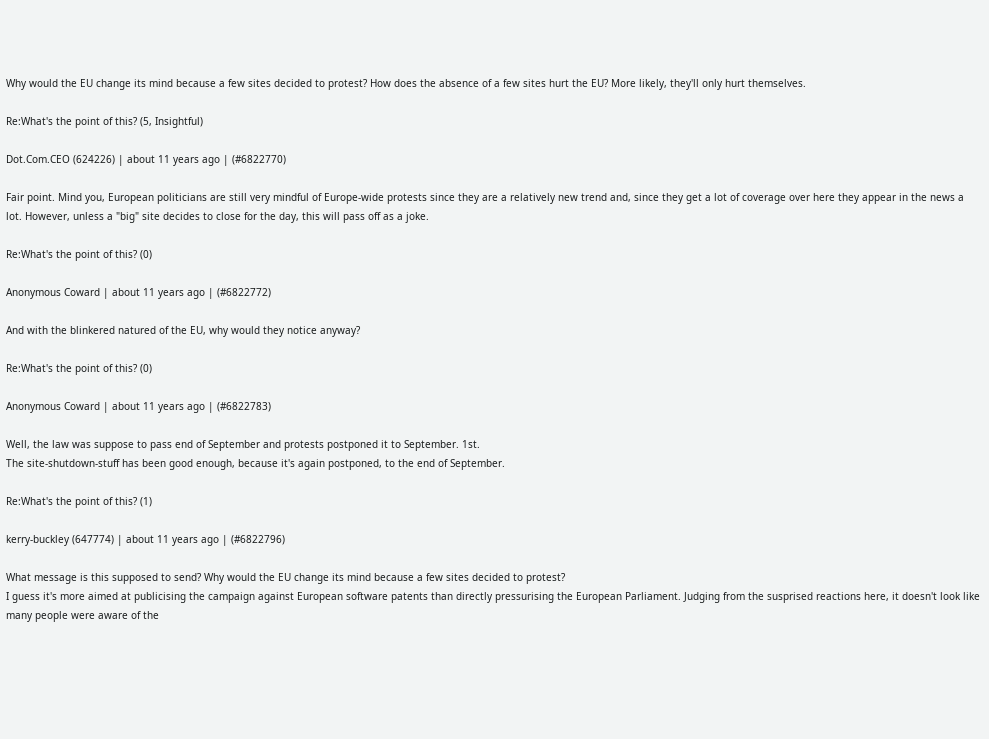Why would the EU change its mind because a few sites decided to protest? How does the absence of a few sites hurt the EU? More likely, they'll only hurt themselves.

Re:What's the point of this? (5, Insightful)

Dot.Com.CEO (624226) | about 11 years ago | (#6822770)

Fair point. Mind you, European politicians are still very mindful of Europe-wide protests since they are a relatively new trend and, since they get a lot of coverage over here they appear in the news a lot. However, unless a "big" site decides to close for the day, this will pass off as a joke.

Re:What's the point of this? (0)

Anonymous Coward | about 11 years ago | (#6822772)

And with the blinkered natured of the EU, why would they notice anyway?

Re:What's the point of this? (0)

Anonymous Coward | about 11 years ago | (#6822783)

Well, the law was suppose to pass end of September and protests postponed it to September. 1st.
The site-shutdown-stuff has been good enough, because it's again postponed, to the end of September.

Re:What's the point of this? (1)

kerry-buckley (647774) | about 11 years ago | (#6822796)

What message is this supposed to send? Why would the EU change its mind because a few sites decided to protest?
I guess it's more aimed at publicising the campaign against European software patents than directly pressurising the European Parliament. Judging from the susprised reactions here, it doesn't look like many people were aware of the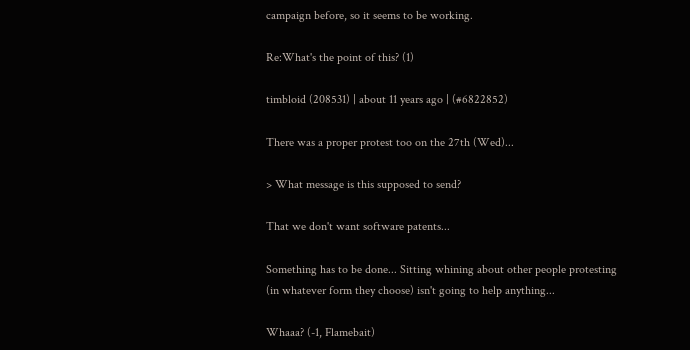campaign before, so it seems to be working.

Re:What's the point of this? (1)

timbloid (208531) | about 11 years ago | (#6822852)

There was a proper protest too on the 27th (Wed)...

> What message is this supposed to send?

That we don't want software patents...

Something has to be done... Sitting whining about other people protesting (in whatever form they choose) isn't going to help anything...

Whaaa? (-1, Flamebait)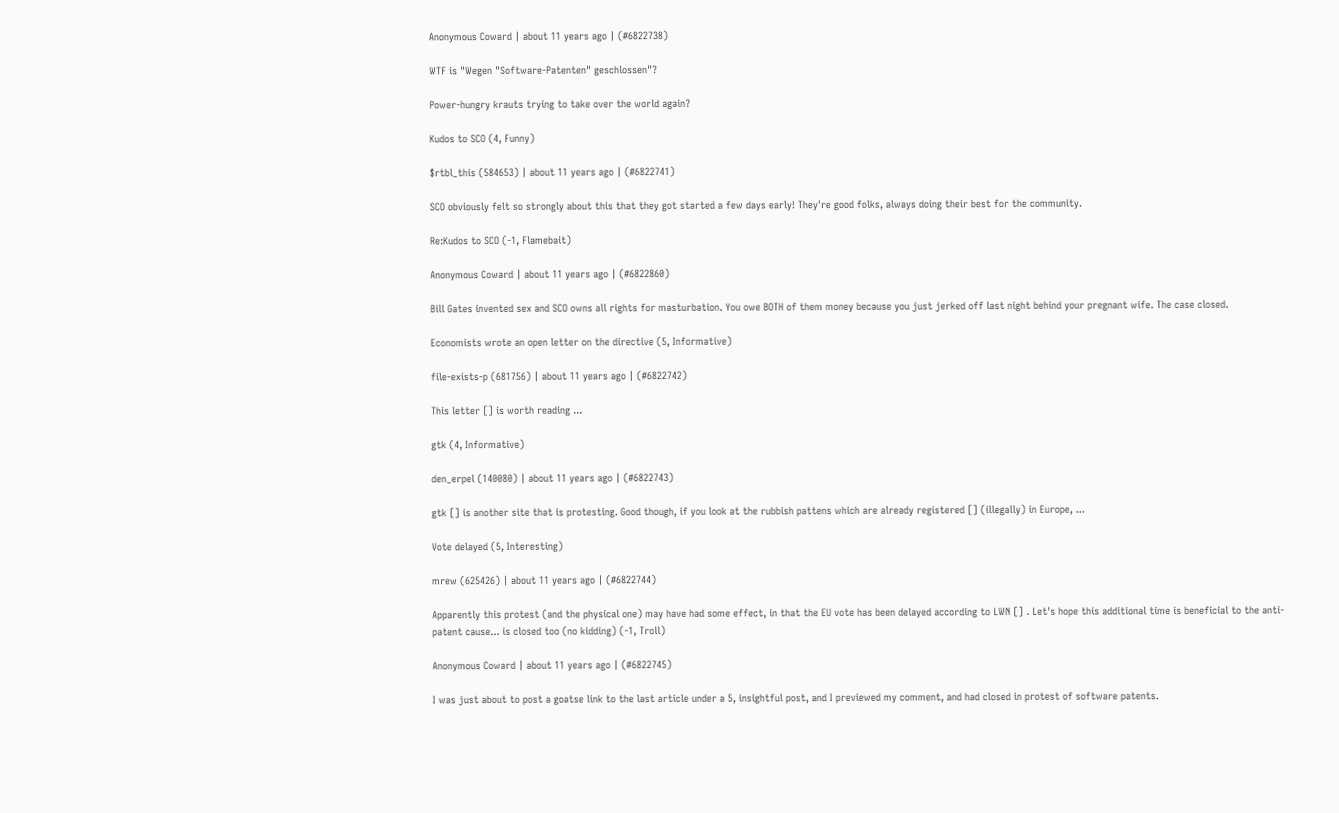Anonymous Coward | about 11 years ago | (#6822738)

WTF is "Wegen "Software-Patenten" geschlossen"?

Power-hungry krauts trying to take over the world again?

Kudos to SCO (4, Funny)

$rtbl_this (584653) | about 11 years ago | (#6822741)

SCO obviously felt so strongly about this that they got started a few days early! They're good folks, always doing their best for the community.

Re:Kudos to SCO (-1, Flamebait)

Anonymous Coward | about 11 years ago | (#6822860)

Bill Gates invented sex and SCO owns all rights for masturbation. You owe BOTH of them money because you just jerked off last night behind your pregnant wife. The case closed.

Economists wrote an open letter on the directive (5, Informative)

file-exists-p (681756) | about 11 years ago | (#6822742)

This letter [] is worth reading ...

gtk (4, Informative)

den_erpel (140080) | about 11 years ago | (#6822743)

gtk [] is another site that is protesting. Good though, if you look at the rubbish pattens which are already registered [] (illegally) in Europe, ...

Vote delayed (5, Interesting)

mrew (625426) | about 11 years ago | (#6822744)

Apparently this protest (and the physical one) may have had some effect, in that the EU vote has been delayed according to LWN [] . Let's hope this additional time is beneficial to the anti-patent cause... is closed too (no kidding) (-1, Troll)

Anonymous Coward | about 11 years ago | (#6822745)

I was just about to post a goatse link to the last article under a 5, insightful post, and I previewed my comment, and had closed in protest of software patents.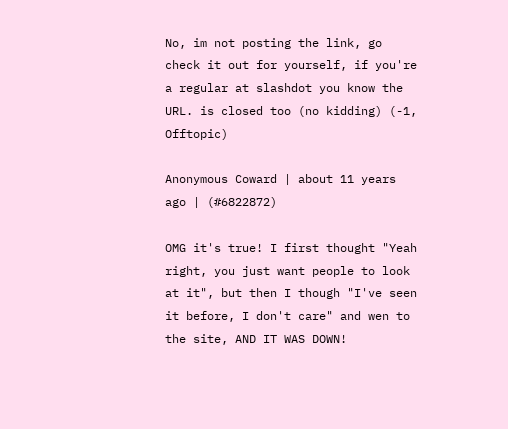No, im not posting the link, go check it out for yourself, if you're a regular at slashdot you know the URL. is closed too (no kidding) (-1, Offtopic)

Anonymous Coward | about 11 years ago | (#6822872)

OMG it's true! I first thought "Yeah right, you just want people to look at it", but then I though "I've seen it before, I don't care" and wen to the site, AND IT WAS DOWN!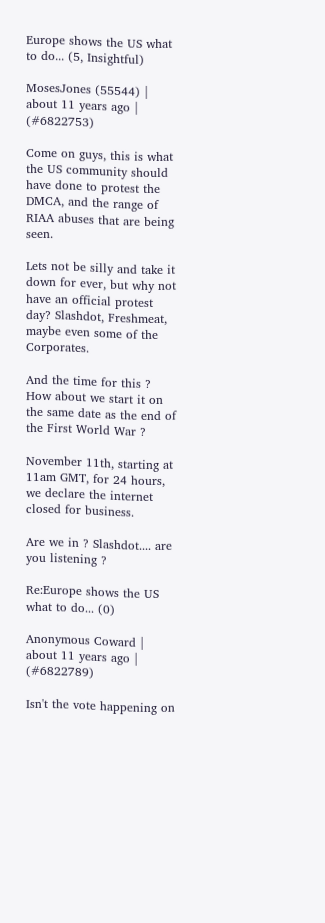Europe shows the US what to do... (5, Insightful)

MosesJones (55544) | about 11 years ago | (#6822753)

Come on guys, this is what the US community should have done to protest the DMCA, and the range of RIAA abuses that are being seen.

Lets not be silly and take it down for ever, but why not have an official protest day? Slashdot, Freshmeat, maybe even some of the Corporates.

And the time for this ? How about we start it on the same date as the end of the First World War ?

November 11th, starting at 11am GMT, for 24 hours, we declare the internet closed for business.

Are we in ? Slashdot.... are you listening ?

Re:Europe shows the US what to do... (0)

Anonymous Coward | about 11 years ago | (#6822789)

Isn't the vote happening on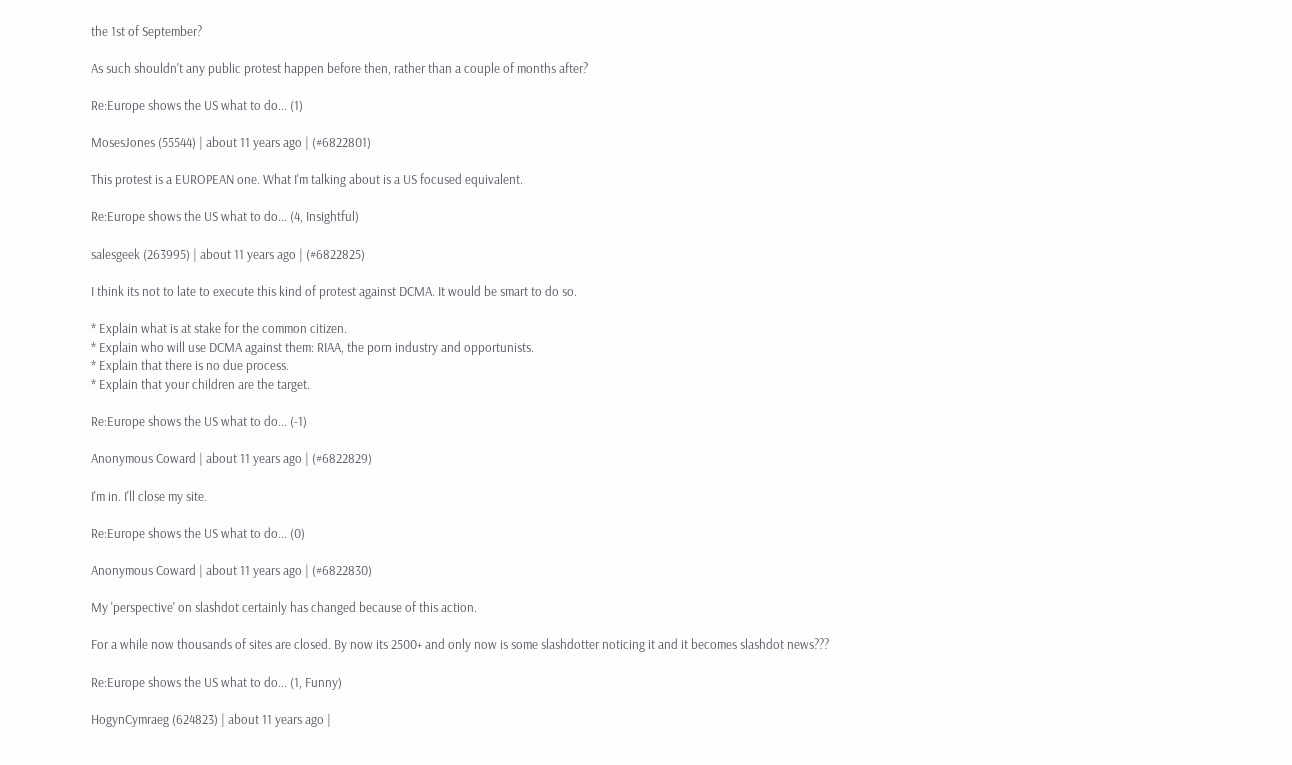the 1st of September?

As such shouldn't any public protest happen before then, rather than a couple of months after?

Re:Europe shows the US what to do... (1)

MosesJones (55544) | about 11 years ago | (#6822801)

This protest is a EUROPEAN one. What I'm talking about is a US focused equivalent.

Re:Europe shows the US what to do... (4, Insightful)

salesgeek (263995) | about 11 years ago | (#6822825)

I think its not to late to execute this kind of protest against DCMA. It would be smart to do so.

* Explain what is at stake for the common citizen.
* Explain who will use DCMA against them: RIAA, the porn industry and opportunists.
* Explain that there is no due process.
* Explain that your children are the target.

Re:Europe shows the US what to do... (-1)

Anonymous Coward | about 11 years ago | (#6822829)

I'm in. I'll close my site.

Re:Europe shows the US what to do... (0)

Anonymous Coward | about 11 years ago | (#6822830)

My 'perspective' on slashdot certainly has changed because of this action.

For a while now thousands of sites are closed. By now its 2500+ and only now is some slashdotter noticing it and it becomes slashdot news???

Re:Europe shows the US what to do... (1, Funny)

HogynCymraeg (624823) | about 11 years ago |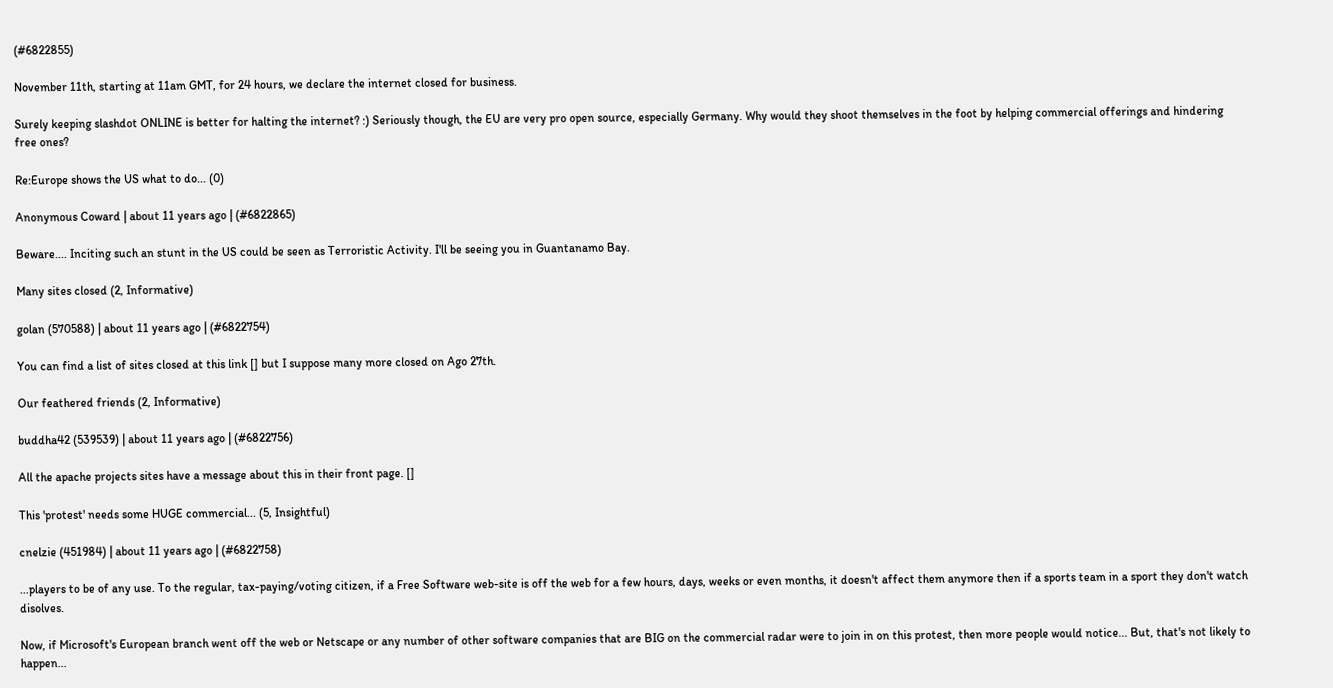(#6822855)

November 11th, starting at 11am GMT, for 24 hours, we declare the internet closed for business.

Surely keeping slashdot ONLINE is better for halting the internet? :) Seriously though, the EU are very pro open source, especially Germany. Why would they shoot themselves in the foot by helping commercial offerings and hindering free ones?

Re:Europe shows the US what to do... (0)

Anonymous Coward | about 11 years ago | (#6822865)

Beware.... Inciting such an stunt in the US could be seen as Terroristic Activity. I'll be seeing you in Guantanamo Bay.

Many sites closed (2, Informative)

golan (570588) | about 11 years ago | (#6822754)

You can find a list of sites closed at this link [] but I suppose many more closed on Ago 27th.

Our feathered friends (2, Informative)

buddha42 (539539) | about 11 years ago | (#6822756)

All the apache projects sites have a message about this in their front page. []

This 'protest' needs some HUGE commercial... (5, Insightful)

cnelzie (451984) | about 11 years ago | (#6822758)

...players to be of any use. To the regular, tax-paying/voting citizen, if a Free Software web-site is off the web for a few hours, days, weeks or even months, it doesn't affect them anymore then if a sports team in a sport they don't watch disolves.

Now, if Microsoft's European branch went off the web or Netscape or any number of other software companies that are BIG on the commercial radar were to join in on this protest, then more people would notice... But, that's not likely to happen...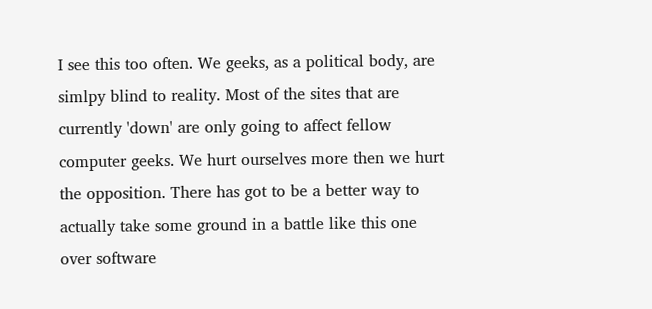I see this too often. We geeks, as a political body, are simlpy blind to reality. Most of the sites that are currently 'down' are only going to affect fellow computer geeks. We hurt ourselves more then we hurt the opposition. There has got to be a better way to actually take some ground in a battle like this one over software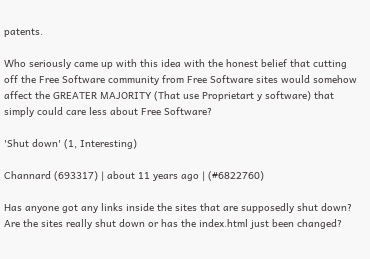patents.

Who seriously came up with this idea with the honest belief that cutting off the Free Software community from Free Software sites would somehow affect the GREATER MAJORITY (That use Proprietart y software) that simply could care less about Free Software?

'Shut down' (1, Interesting)

Channard (693317) | about 11 years ago | (#6822760)

Has anyone got any links inside the sites that are supposedly shut down? Are the sites really shut down or has the index.html just been changed?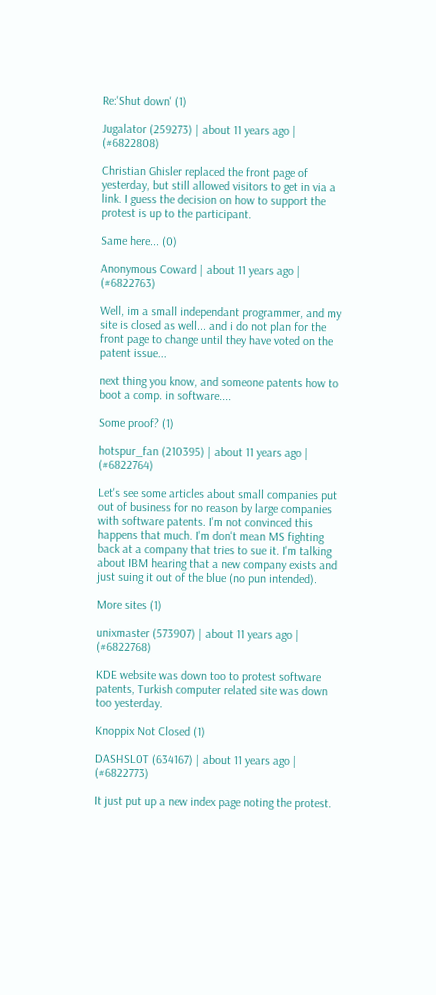Re:'Shut down' (1)

Jugalator (259273) | about 11 years ago | (#6822808)

Christian Ghisler replaced the front page of yesterday, but still allowed visitors to get in via a link. I guess the decision on how to support the protest is up to the participant.

Same here... (0)

Anonymous Coward | about 11 years ago | (#6822763)

Well, im a small independant programmer, and my site is closed as well... and i do not plan for the front page to change until they have voted on the patent issue...

next thing you know, and someone patents how to boot a comp. in software....

Some proof? (1)

hotspur_fan (210395) | about 11 years ago | (#6822764)

Let's see some articles about small companies put out of business for no reason by large companies with software patents. I'm not convinced this happens that much. I'm don't mean MS fighting back at a company that tries to sue it. I'm talking about IBM hearing that a new company exists and just suing it out of the blue (no pun intended).

More sites (1)

unixmaster (573907) | about 11 years ago | (#6822768)

KDE website was down too to protest software patents, Turkish computer related site was down too yesterday.

Knoppix Not Closed (1)

DASHSL0T (634167) | about 11 years ago | (#6822773)

It just put up a new index page noting the protest.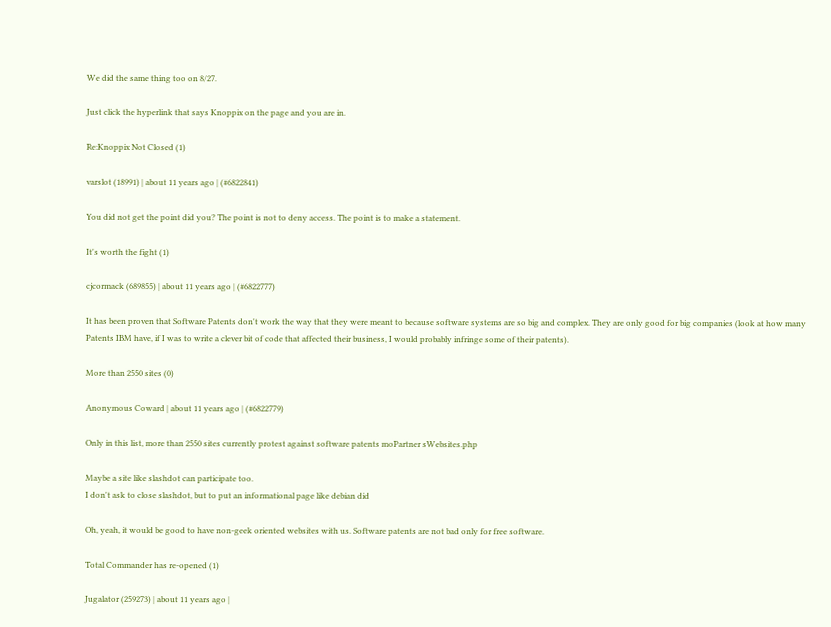We did the same thing too on 8/27.

Just click the hyperlink that says Knoppix on the page and you are in.

Re:Knoppix Not Closed (1)

varslot (18991) | about 11 years ago | (#6822841)

You did not get the point did you? The point is not to deny access. The point is to make a statement.

It's worth the fight (1)

cjcormack (689855) | about 11 years ago | (#6822777)

It has been proven that Software Patents don't work the way that they were meant to because software systems are so big and complex. They are only good for big companies (look at how many Patents IBM have, if I was to write a clever bit of code that affected their business, I would probably infringe some of their patents).

More than 2550 sites (0)

Anonymous Coward | about 11 years ago | (#6822779)

Only in this list, more than 2550 sites currently protest against software patents moPartner sWebsites.php

Maybe a site like slashdot can participate too.
I don't ask to close slashdot, but to put an informational page like debian did

Oh, yeah, it would be good to have non-geek oriented websites with us. Software patents are not bad only for free software.

Total Commander has re-opened (1)

Jugalator (259273) | about 11 years ago |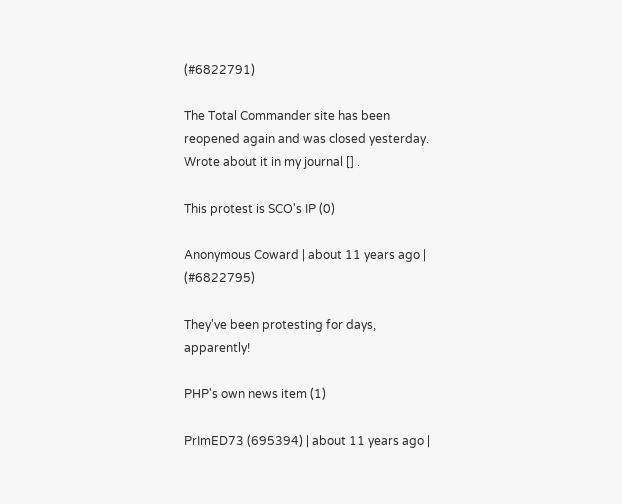(#6822791)

The Total Commander site has been reopened again and was closed yesterday. Wrote about it in my journal [] .

This protest is SCO's IP (0)

Anonymous Coward | about 11 years ago | (#6822795)

They've been protesting for days, apparently!

PHP's own news item (1)

PrImED73 (695394) | about 11 years ago |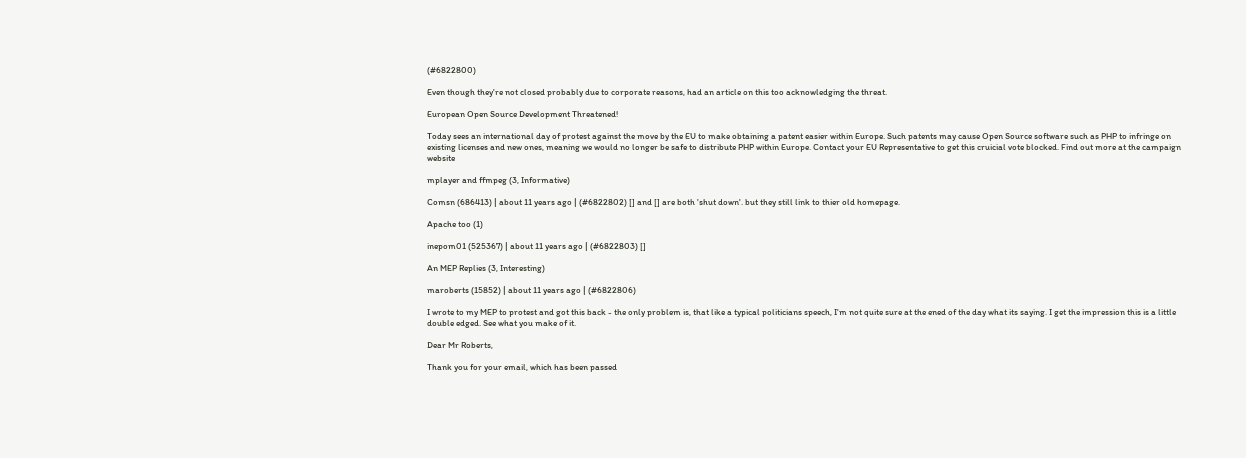(#6822800)

Even though they're not closed probably due to corporate reasons, had an article on this too acknowledging the threat.

European Open Source Development Threatened!

Today sees an international day of protest against the move by the EU to make obtaining a patent easier within Europe. Such patents may cause Open Source software such as PHP to infringe on existing licenses and new ones, meaning we would no longer be safe to distribute PHP within Europe. Contact your EU Representative to get this cruicial vote blocked. Find out more at the campaign website

mplayer and ffmpeg (3, Informative)

Comsn (686413) | about 11 years ago | (#6822802) [] and [] are both 'shut down'. but they still link to thier old homepage.

Apache too (1)

inepom01 (525367) | about 11 years ago | (#6822803) []

An MEP Replies (3, Interesting)

maroberts (15852) | about 11 years ago | (#6822806)

I wrote to my MEP to protest and got this back - the only problem is, that like a typical politicians speech, I'm not quite sure at the ened of the day what its saying. I get the impression this is a little double edged. See what you make of it.

Dear Mr Roberts,

Thank you for your email, which has been passed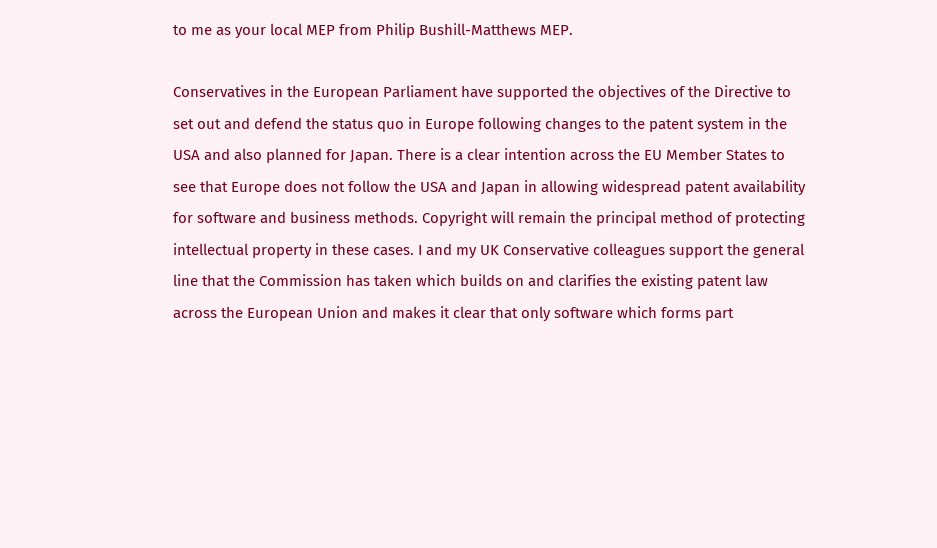to me as your local MEP from Philip Bushill-Matthews MEP.

Conservatives in the European Parliament have supported the objectives of the Directive to set out and defend the status quo in Europe following changes to the patent system in the USA and also planned for Japan. There is a clear intention across the EU Member States to see that Europe does not follow the USA and Japan in allowing widespread patent availability for software and business methods. Copyright will remain the principal method of protecting intellectual property in these cases. I and my UK Conservative colleagues support the general line that the Commission has taken which builds on and clarifies the existing patent law across the European Union and makes it clear that only software which forms part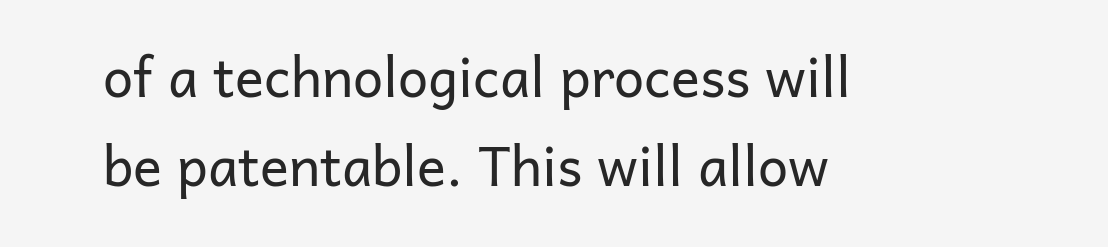of a technological process will be patentable. This will allow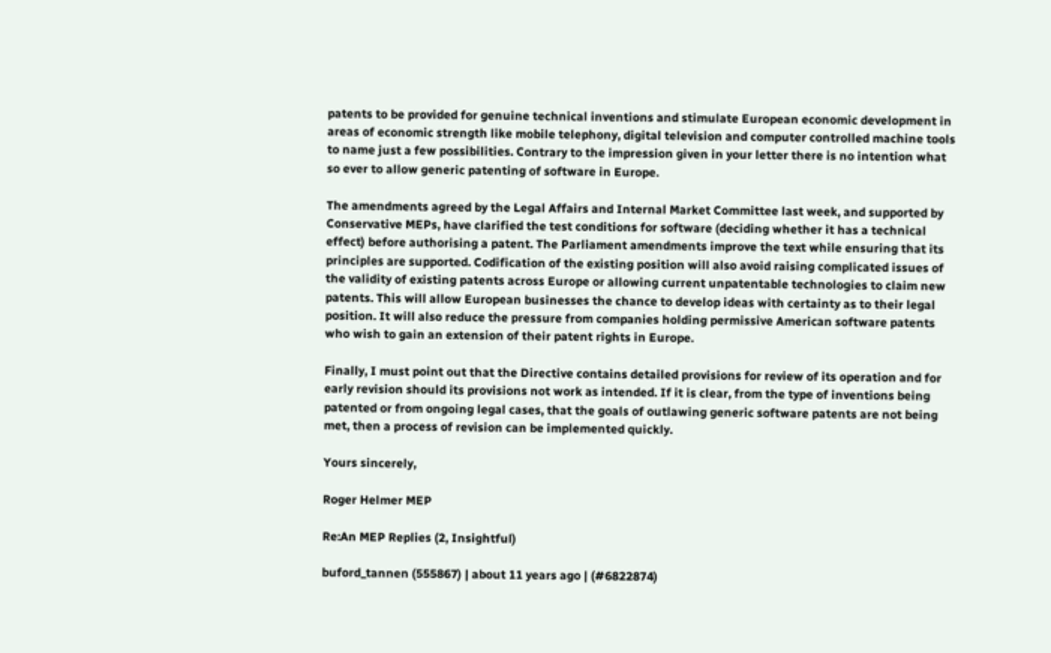patents to be provided for genuine technical inventions and stimulate European economic development in areas of economic strength like mobile telephony, digital television and computer controlled machine tools to name just a few possibilities. Contrary to the impression given in your letter there is no intention what so ever to allow generic patenting of software in Europe.

The amendments agreed by the Legal Affairs and Internal Market Committee last week, and supported by Conservative MEPs, have clarified the test conditions for software (deciding whether it has a technical effect) before authorising a patent. The Parliament amendments improve the text while ensuring that its principles are supported. Codification of the existing position will also avoid raising complicated issues of the validity of existing patents across Europe or allowing current unpatentable technologies to claim new patents. This will allow European businesses the chance to develop ideas with certainty as to their legal position. It will also reduce the pressure from companies holding permissive American software patents who wish to gain an extension of their patent rights in Europe.

Finally, I must point out that the Directive contains detailed provisions for review of its operation and for early revision should its provisions not work as intended. If it is clear, from the type of inventions being patented or from ongoing legal cases, that the goals of outlawing generic software patents are not being met, then a process of revision can be implemented quickly.

Yours sincerely,

Roger Helmer MEP

Re:An MEP Replies (2, Insightful)

buford_tannen (555867) | about 11 years ago | (#6822874)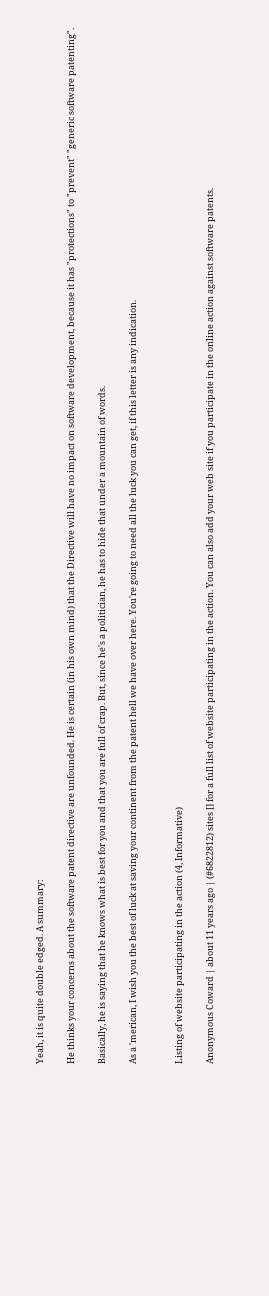Yeah, it is quite double edged. A summary:

He thinks your concerns about the software patent directive are unfounded. He is certain (in his own mind) that the Directive will have no impact on software development, because it has "protections" to "prevent" "generic software patenting".

Basically, he is saying that he knows what is best for you and that you are full of crap. But, since he's a politician, he has to hide that under a mountain of words.

As a 'merican, I wish you the best of luck at saving your continent from the patent hell we have over here. You're going to need all the luck you can get, if this letter is any indication.


Listing of website participating in the action (4, Informative)

Anonymous Coward | about 11 years ago | (#6822812) sites [] for a full list of website participating in the action. You can also add your web site if you participate in the online action against software patents.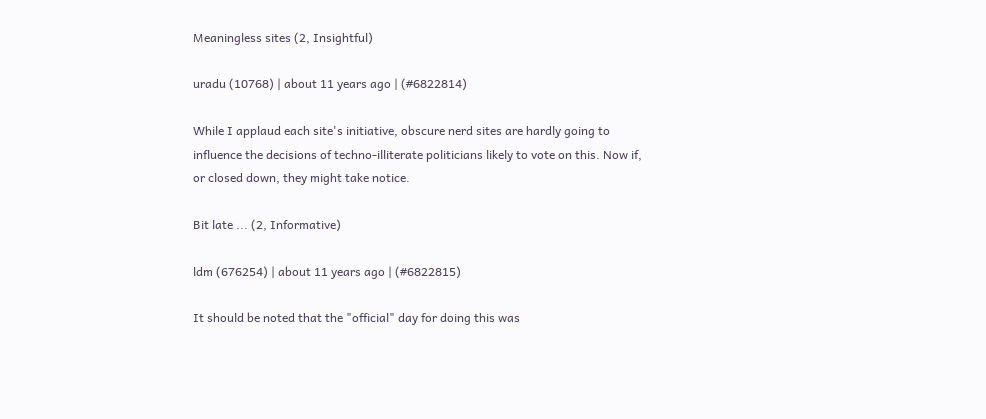Meaningless sites (2, Insightful)

uradu (10768) | about 11 years ago | (#6822814)

While I applaud each site's initiative, obscure nerd sites are hardly going to influence the decisions of techno-illiterate politicians likely to vote on this. Now if, or closed down, they might take notice.

Bit late ... (2, Informative)

ldm (676254) | about 11 years ago | (#6822815)

It should be noted that the "official" day for doing this was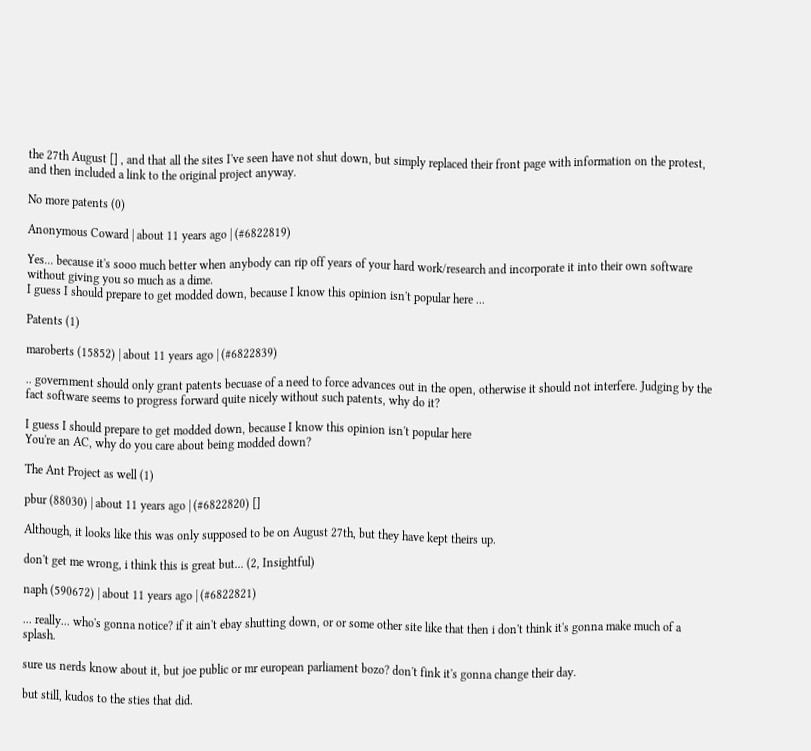the 27th August [] , and that all the sites I've seen have not shut down, but simply replaced their front page with information on the protest, and then included a link to the original project anyway.

No more patents (0)

Anonymous Coward | about 11 years ago | (#6822819)

Yes... because it's sooo much better when anybody can rip off years of your hard work/research and incorporate it into their own software without giving you so much as a dime.
I guess I should prepare to get modded down, because I know this opinion isn't popular here ...

Patents (1)

maroberts (15852) | about 11 years ago | (#6822839)

.. government should only grant patents becuase of a need to force advances out in the open, otherwise it should not interfere. Judging by the fact software seems to progress forward quite nicely without such patents, why do it?

I guess I should prepare to get modded down, because I know this opinion isn't popular here
You're an AC, why do you care about being modded down?

The Ant Project as well (1)

pbur (88030) | about 11 years ago | (#6822820) []

Although, it looks like this was only supposed to be on August 27th, but they have kept theirs up.

don't get me wrong, i think this is great but... (2, Insightful)

naph (590672) | about 11 years ago | (#6822821)

... really... who's gonna notice? if it ain't ebay shutting down, or or some other site like that then i don't think it's gonna make much of a splash.

sure us nerds know about it, but joe public or mr european parliament bozo? don't fink it's gonna change their day.

but still, kudos to the sties that did.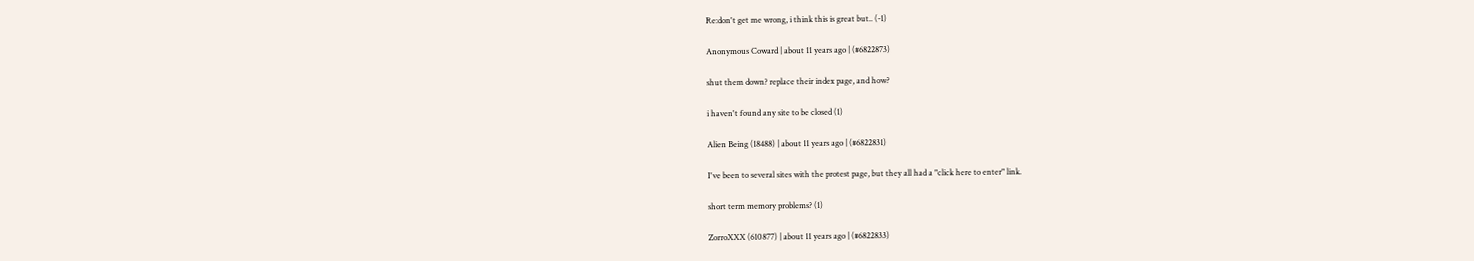Re:don't get me wrong, i think this is great but.. (-1)

Anonymous Coward | about 11 years ago | (#6822873)

shut them down? replace their index page, and how?

i haven't found any site to be closed (1)

Alien Being (18488) | about 11 years ago | (#6822831)

I've been to several sites with the protest page, but they all had a "click here to enter" link.

short term memory problems? (1)

ZorroXXX (610877) | about 11 years ago | (#6822833)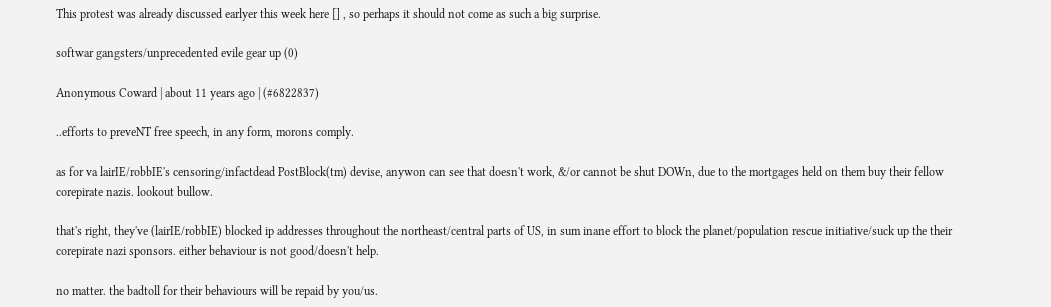This protest was already discussed earlyer this week here [] , so perhaps it should not come as such a big surprise.

softwar gangsters/unprecedented evile gear up (0)

Anonymous Coward | about 11 years ago | (#6822837)

..efforts to preveNT free speech, in any form, morons comply.

as for va lairIE/robbIE's censoring/infactdead PostBlock(tm) devise, anywon can see that doesn't work, &/or cannot be shut DOWn, due to the mortgages held on them buy their fellow corepirate nazis. lookout bullow.

that's right, they've (lairIE/robbIE) blocked ip addresses throughout the northeast/central parts of US, in sum inane effort to block the planet/population rescue initiative/suck up the their corepirate nazi sponsors. either behaviour is not good/doesn't help.

no matter. the badtoll for their behaviours will be repaid by you/us.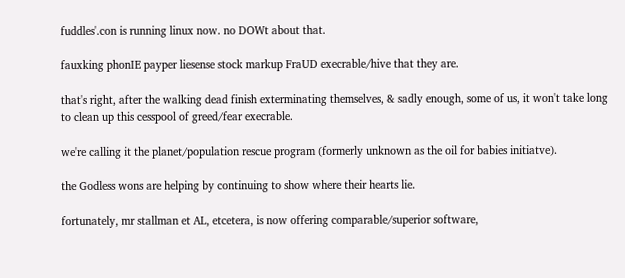fuddles'.con is running linux now. no DOWt about that.

fauxking phonIE payper liesense stock markup FraUD execrable/hive that they are.

that's right, after the walking dead finish exterminating themselves, & sadly enough, some of us, it won't take long to clean up this cesspool of greed/fear execrable.

we're calling it the planet/population rescue program (formerly unknown as the oil for babies initiatve).

the Godless wons are helping by continuing to show where their hearts lie.

fortunately, mr stallman et AL, etcetera, is now offering comparable/superior software,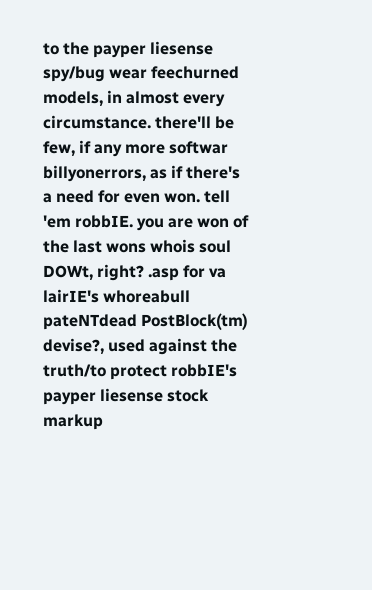to the payper liesense spy/bug wear feechurned models, in almost every circumstance. there'll be few, if any more softwar billyonerrors, as if there's a need for even won. tell 'em robbIE. you are won of the last wons whois soul DOWt, right? .asp for va lairIE's whoreabull pateNTdead PostBlock(tm) devise?, used against the truth/to protect robbIE's payper liesense stock markup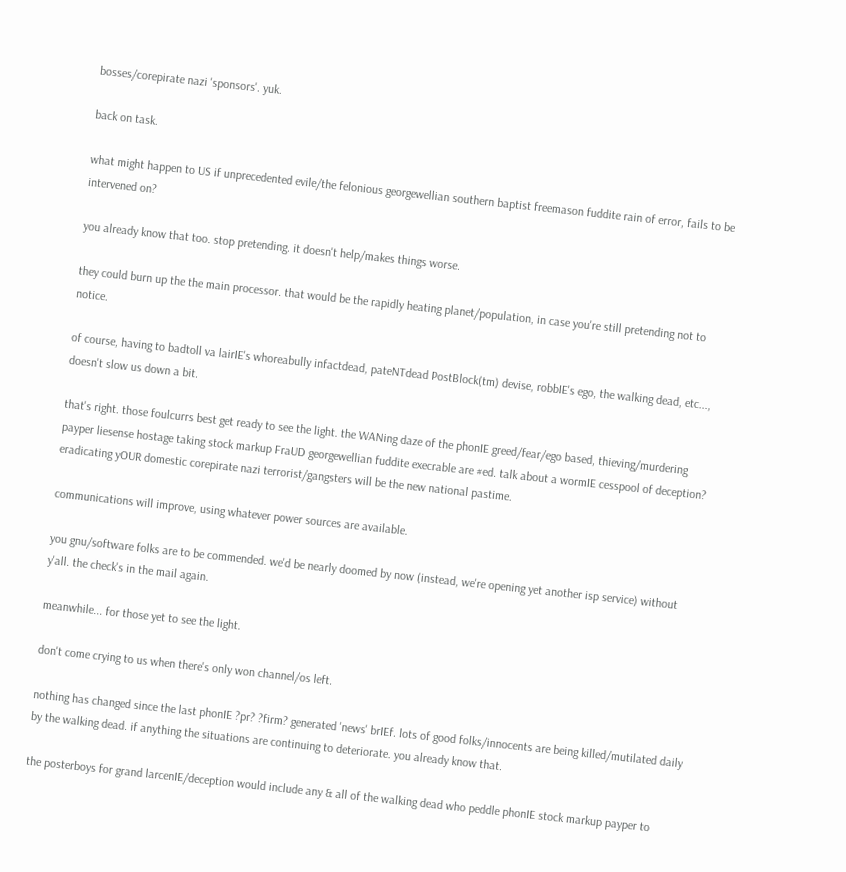bosses/corepirate nazi 'sponsors'. yuk.

back on task.

what might happen to US if unprecedented evile/the felonious georgewellian southern baptist freemason fuddite rain of error, fails to be intervened on?

you already know that too. stop pretending. it doesn't help/makes things worse.

they could burn up the the main processor. that would be the rapidly heating planet/population, in case you're still pretending not to notice.

of course, having to badtoll va lairIE's whoreabully infactdead, pateNTdead PostBlock(tm) devise, robbIE's ego, the walking dead, etc..., doesn't slow us down a bit.

that's right. those foulcurrs best get ready to see the light. the WANing daze of the phonIE greed/fear/ego based, thieving/murdering payper liesense hostage taking stock markup FraUD georgewellian fuddite execrable are #ed. talk about a wormIE cesspool of deception? eradicating yOUR domestic corepirate nazi terrorist/gangsters will be the new national pastime.

communications will improve, using whatever power sources are available.

you gnu/software folks are to be commended. we'd be nearly doomed by now (instead, we're opening yet another isp service) without y'all. the check's in the mail again.

meanwhile... for those yet to see the light.

don't come crying to us when there's only won channel/os left.

nothing has changed since the last phonIE ?pr? ?firm? generated 'news' brIEf. lots of good folks/innocents are being killed/mutilated daily by the walking dead. if anything the situations are continuing to deteriorate. you already know that.

the posterboys for grand larcenIE/deception would include any & all of the walking dead who peddle phonIE stock markup payper to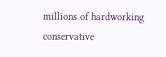millions of hardworking conservative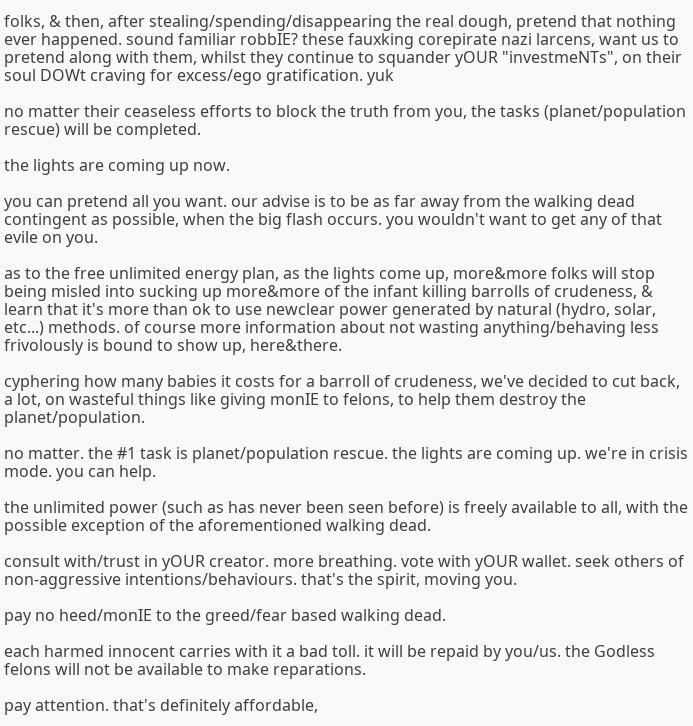folks, & then, after stealing/spending/disappearing the real dough, pretend that nothing ever happened. sound familiar robbIE? these fauxking corepirate nazi larcens, want us to pretend along with them, whilst they continue to squander yOUR "investmeNTs", on their soul DOWt craving for excess/ego gratification. yuk

no matter their ceaseless efforts to block the truth from you, the tasks (planet/population rescue) will be completed.

the lights are coming up now.

you can pretend all you want. our advise is to be as far away from the walking dead contingent as possible, when the big flash occurs. you wouldn't want to get any of that evile on you.

as to the free unlimited energy plan, as the lights come up, more&more folks will stop being misled into sucking up more&more of the infant killing barrolls of crudeness, & learn that it's more than ok to use newclear power generated by natural (hydro, solar, etc...) methods. of course more information about not wasting anything/behaving less frivolously is bound to show up, here&there.

cyphering how many babies it costs for a barroll of crudeness, we've decided to cut back, a lot, on wasteful things like giving monIE to felons, to help them destroy the planet/population.

no matter. the #1 task is planet/population rescue. the lights are coming up. we're in crisis mode. you can help.

the unlimited power (such as has never been seen before) is freely available to all, with the possible exception of the aforementioned walking dead.

consult with/trust in yOUR creator. more breathing. vote with yOUR wallet. seek others of non-aggressive intentions/behaviours. that's the spirit, moving you.

pay no heed/monIE to the greed/fear based walking dead.

each harmed innocent carries with it a bad toll. it will be repaid by you/us. the Godless felons will not be available to make reparations.

pay attention. that's definitely affordable,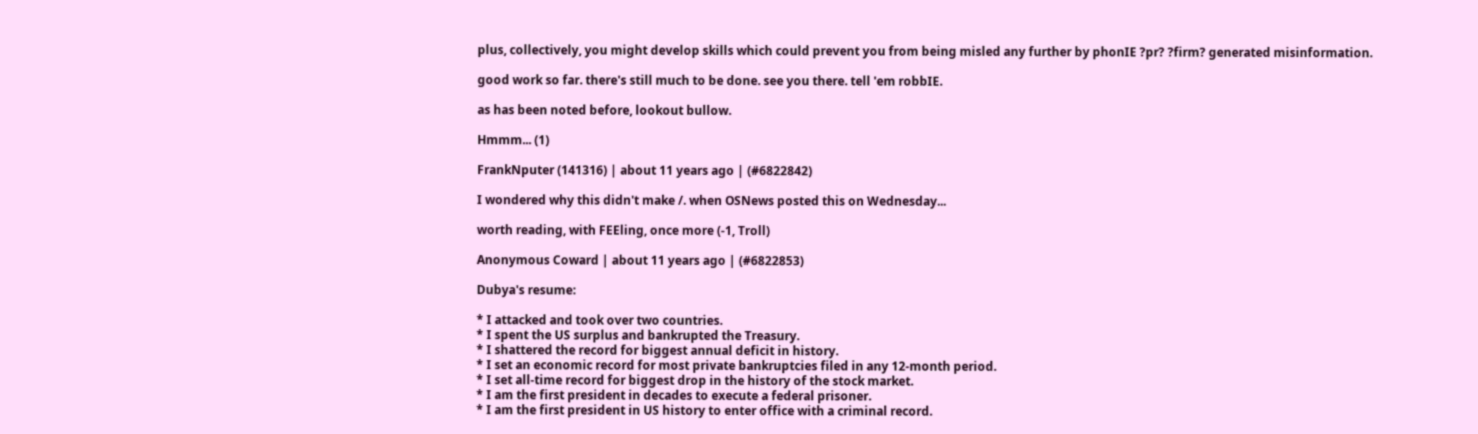plus, collectively, you might develop skills which could prevent you from being misled any further by phonIE ?pr? ?firm? generated misinformation.

good work so far. there's still much to be done. see you there. tell 'em robbIE.

as has been noted before, lookout bullow.

Hmmm... (1)

FrankNputer (141316) | about 11 years ago | (#6822842)

I wondered why this didn't make /. when OSNews posted this on Wednesday...

worth reading, with FEEling, once more (-1, Troll)

Anonymous Coward | about 11 years ago | (#6822853)

Dubya's resume:

* I attacked and took over two countries.
* I spent the US surplus and bankrupted the Treasury.
* I shattered the record for biggest annual deficit in history.
* I set an economic record for most private bankruptcies filed in any 12-month period.
* I set all-time record for biggest drop in the history of the stock market.
* I am the first president in decades to execute a federal prisoner.
* I am the first president in US history to enter office with a criminal record.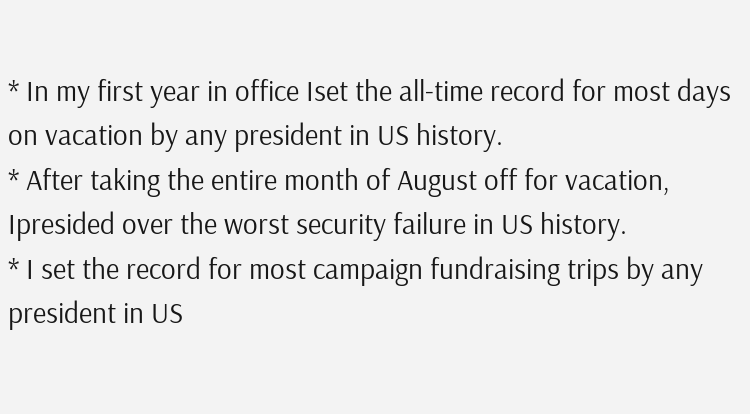* In my first year in office Iset the all-time record for most days on vacation by any president in US history.
* After taking the entire month of August off for vacation, Ipresided over the worst security failure in US history.
* I set the record for most campaign fundraising trips by any president in US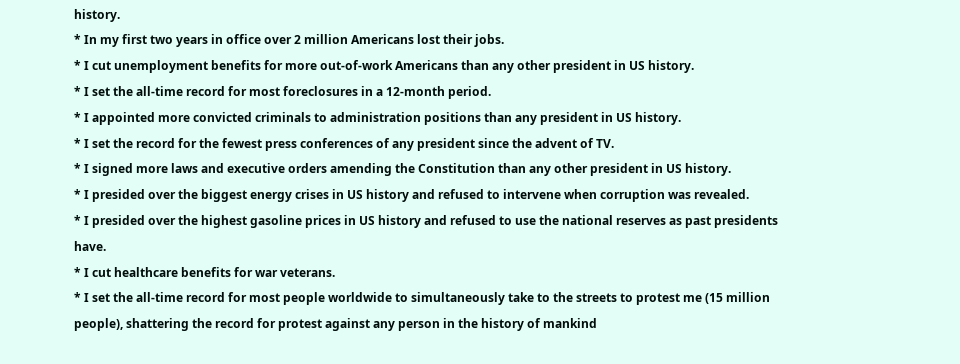history.
* In my first two years in office over 2 million Americans lost their jobs.
* I cut unemployment benefits for more out-of-work Americans than any other president in US history.
* I set the all-time record for most foreclosures in a 12-month period.
* I appointed more convicted criminals to administration positions than any president in US history.
* I set the record for the fewest press conferences of any president since the advent of TV.
* I signed more laws and executive orders amending the Constitution than any other president in US history.
* I presided over the biggest energy crises in US history and refused to intervene when corruption was revealed.
* I presided over the highest gasoline prices in US history and refused to use the national reserves as past presidents have.
* I cut healthcare benefits for war veterans.
* I set the all-time record for most people worldwide to simultaneously take to the streets to protest me (15 million people), shattering the record for protest against any person in the history of mankind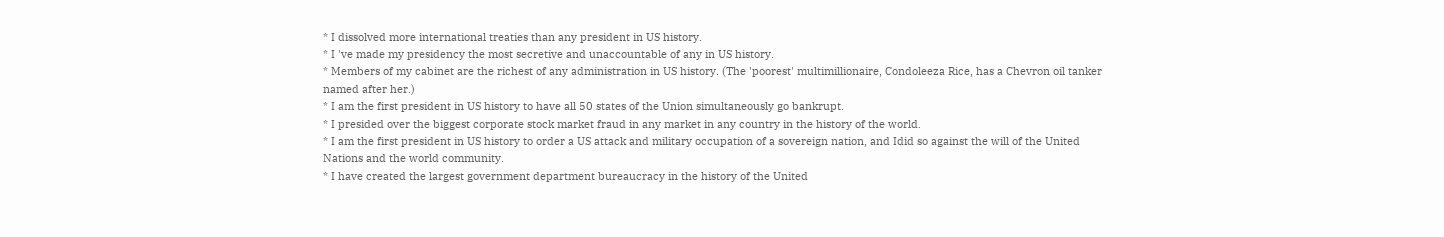* I dissolved more international treaties than any president in US history.
* I 've made my presidency the most secretive and unaccountable of any in US history.
* Members of my cabinet are the richest of any administration in US history. (The 'poorest' multimillionaire, Condoleeza Rice, has a Chevron oil tanker named after her.)
* I am the first president in US history to have all 50 states of the Union simultaneously go bankrupt.
* I presided over the biggest corporate stock market fraud in any market in any country in the history of the world.
* I am the first president in US history to order a US attack and military occupation of a sovereign nation, and Idid so against the will of the United Nations and the world community.
* I have created the largest government department bureaucracy in the history of the United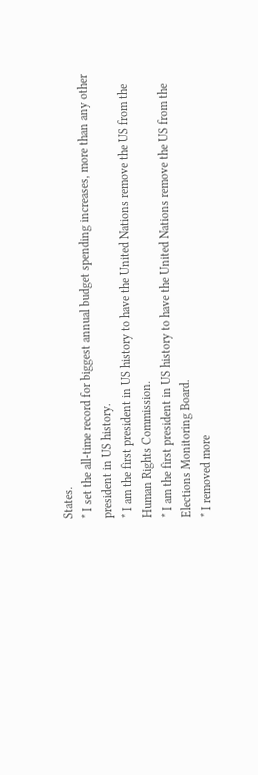States.
* I set the all-time record for biggest annual budget spending increases, more than any other president in US history.
* I am the first president in US history to have the United Nations remove the US from the Human Rights Commission.
* I am the first president in US history to have the United Nations remove the US from the Elections Monitoring Board.
* I removed more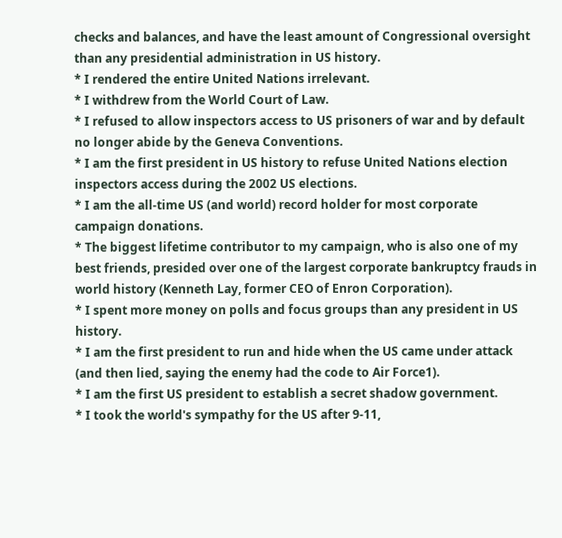checks and balances, and have the least amount of Congressional oversight than any presidential administration in US history.
* I rendered the entire United Nations irrelevant.
* I withdrew from the World Court of Law.
* I refused to allow inspectors access to US prisoners of war and by default no longer abide by the Geneva Conventions.
* I am the first president in US history to refuse United Nations election inspectors access during the 2002 US elections.
* I am the all-time US (and world) record holder for most corporate campaign donations.
* The biggest lifetime contributor to my campaign, who is also one of my best friends, presided over one of the largest corporate bankruptcy frauds in world history (Kenneth Lay, former CEO of Enron Corporation).
* I spent more money on polls and focus groups than any president in US history.
* I am the first president to run and hide when the US came under attack (and then lied, saying the enemy had the code to Air Force1).
* I am the first US president to establish a secret shadow government.
* I took the world's sympathy for the US after 9-11,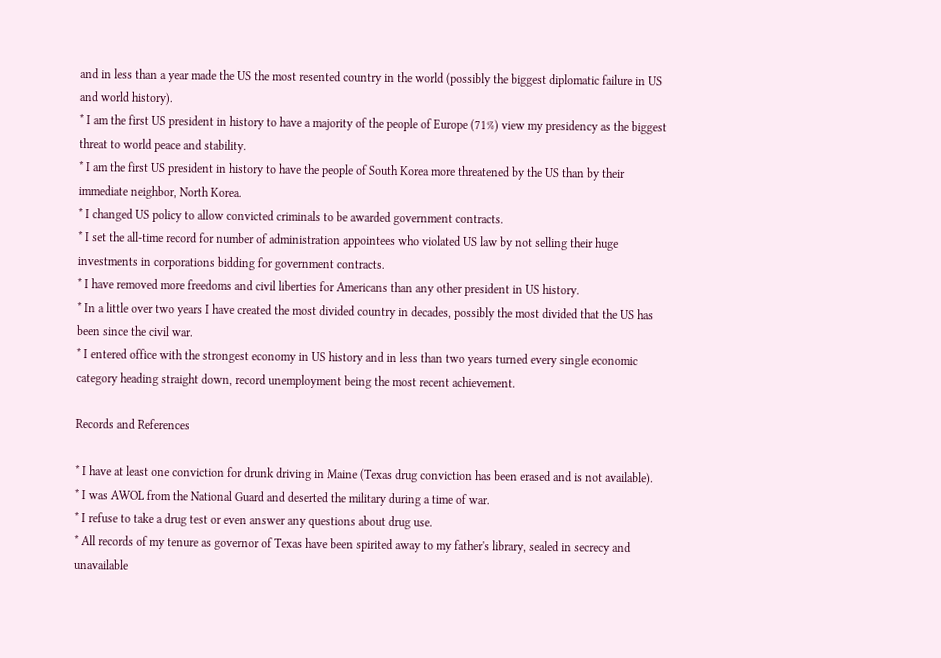and in less than a year made the US the most resented country in the world (possibly the biggest diplomatic failure in US and world history).
* I am the first US president in history to have a majority of the people of Europe (71%) view my presidency as the biggest threat to world peace and stability.
* I am the first US president in history to have the people of South Korea more threatened by the US than by their immediate neighbor, North Korea.
* I changed US policy to allow convicted criminals to be awarded government contracts.
* I set the all-time record for number of administration appointees who violated US law by not selling their huge investments in corporations bidding for government contracts.
* I have removed more freedoms and civil liberties for Americans than any other president in US history.
* In a little over two years I have created the most divided country in decades, possibly the most divided that the US has been since the civil war.
* I entered office with the strongest economy in US history and in less than two years turned every single economic category heading straight down, record unemployment being the most recent achievement.

Records and References

* I have at least one conviction for drunk driving in Maine (Texas drug conviction has been erased and is not available).
* I was AWOL from the National Guard and deserted the military during a time of war.
* I refuse to take a drug test or even answer any questions about drug use.
* All records of my tenure as governor of Texas have been spirited away to my father's library, sealed in secrecy and unavailable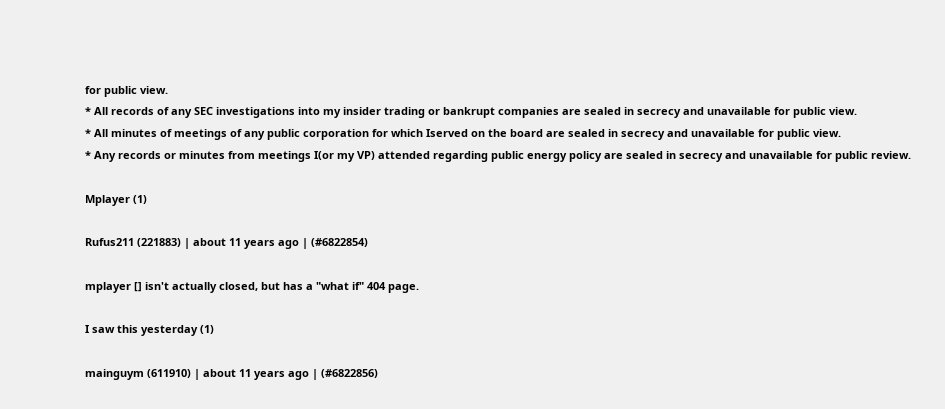for public view.
* All records of any SEC investigations into my insider trading or bankrupt companies are sealed in secrecy and unavailable for public view.
* All minutes of meetings of any public corporation for which Iserved on the board are sealed in secrecy and unavailable for public view.
* Any records or minutes from meetings I(or my VP) attended regarding public energy policy are sealed in secrecy and unavailable for public review.

Mplayer (1)

Rufus211 (221883) | about 11 years ago | (#6822854)

mplayer [] isn't actually closed, but has a "what if" 404 page.

I saw this yesterday (1)

mainguym (611910) | about 11 years ago | (#6822856)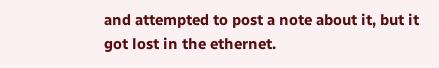and attempted to post a note about it, but it got lost in the ethernet.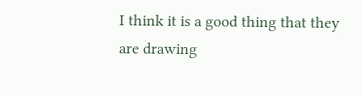I think it is a good thing that they are drawing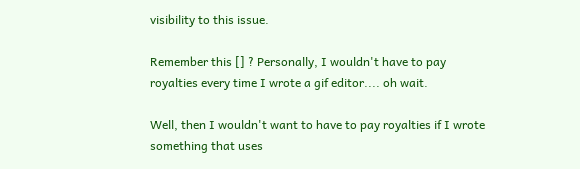visibility to this issue.

Remember this [] ? Personally, I wouldn't have to pay royalties every time I wrote a gif editor.... oh wait.

Well, then I wouldn't want to have to pay royalties if I wrote something that uses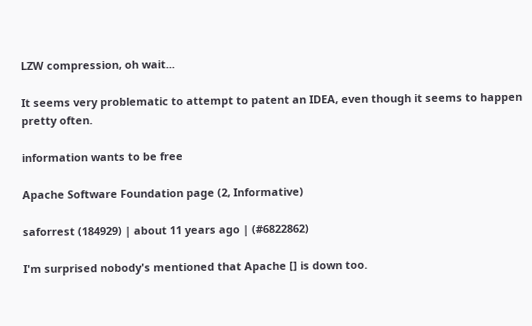LZW compression, oh wait...

It seems very problematic to attempt to patent an IDEA, even though it seems to happen pretty often.

information wants to be free

Apache Software Foundation page (2, Informative)

saforrest (184929) | about 11 years ago | (#6822862)

I'm surprised nobody's mentioned that Apache [] is down too.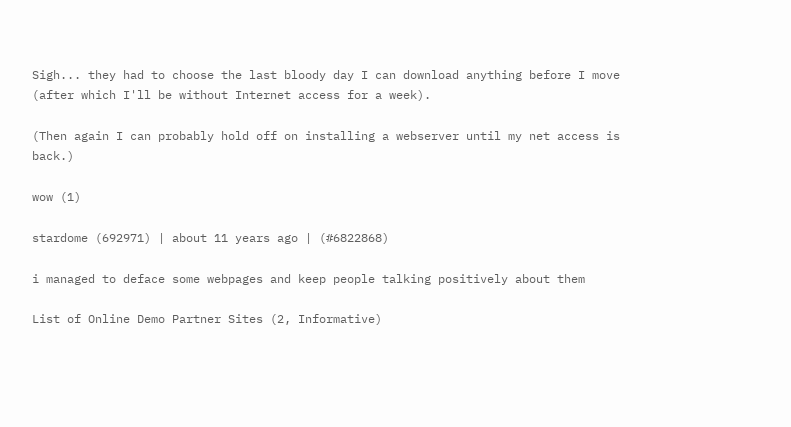Sigh... they had to choose the last bloody day I can download anything before I move (after which I'll be without Internet access for a week).

(Then again I can probably hold off on installing a webserver until my net access is back.)

wow (1)

stardome (692971) | about 11 years ago | (#6822868)

i managed to deface some webpages and keep people talking positively about them

List of Online Demo Partner Sites (2, Informative)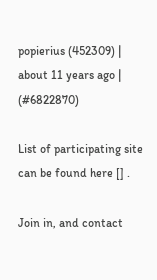popierius (452309) | about 11 years ago | (#6822870)

List of participating site can be found here [] .

Join in, and contact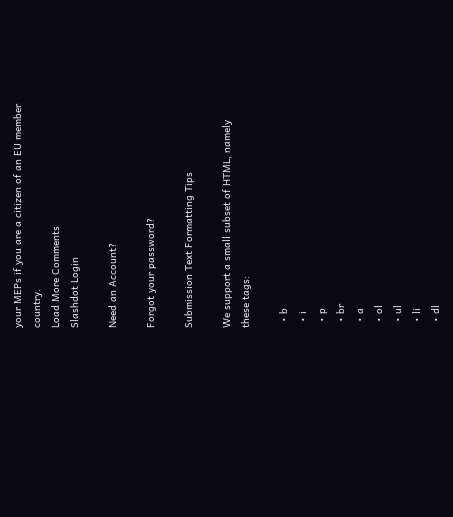your MEPs if you are a citizen of an EU member country.
Load More Comments
Slashdot Login

Need an Account?

Forgot your password?

Submission Text Formatting Tips

We support a small subset of HTML, namely these tags:

  • b
  • i
  • p
  • br
  • a
  • ol
  • ul
  • li
  • dl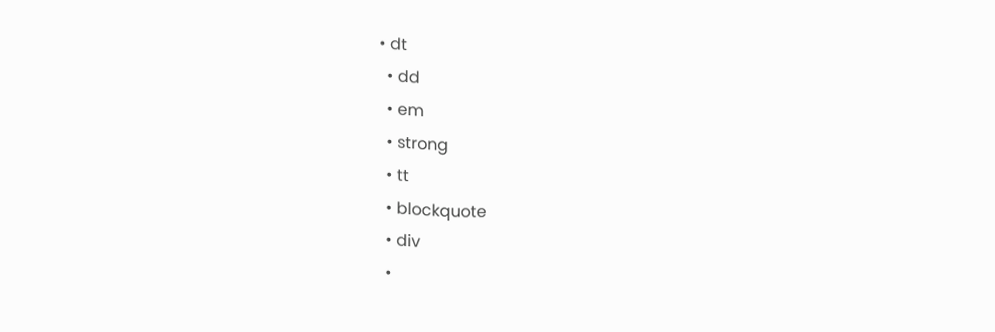• dt
  • dd
  • em
  • strong
  • tt
  • blockquote
  • div
  •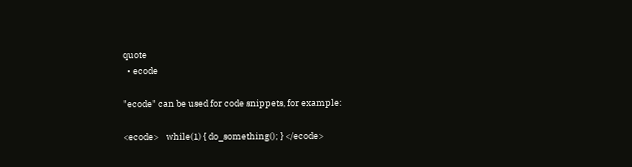quote
  • ecode

"ecode" can be used for code snippets, for example:

<ecode>    while(1) { do_something(); } </ecode>